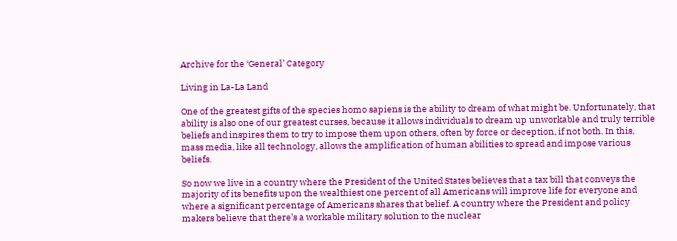Archive for the ‘General’ Category

Living in La-La Land

One of the greatest gifts of the species homo sapiens is the ability to dream of what might be. Unfortunately, that ability is also one of our greatest curses, because it allows individuals to dream up unworkable and truly terrible beliefs and inspires them to try to impose them upon others, often by force or deception, if not both. In this, mass media, like all technology, allows the amplification of human abilities to spread and impose various beliefs.

So now we live in a country where the President of the United States believes that a tax bill that conveys the majority of its benefits upon the wealthiest one percent of all Americans will improve life for everyone and where a significant percentage of Americans shares that belief. A country where the President and policy makers believe that there’s a workable military solution to the nuclear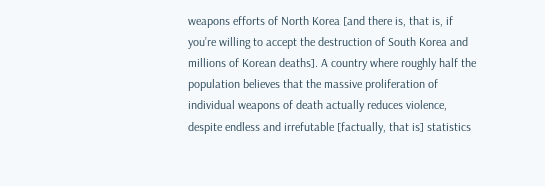weapons efforts of North Korea [and there is, that is, if you’re willing to accept the destruction of South Korea and millions of Korean deaths]. A country where roughly half the population believes that the massive proliferation of individual weapons of death actually reduces violence, despite endless and irrefutable [factually, that is] statistics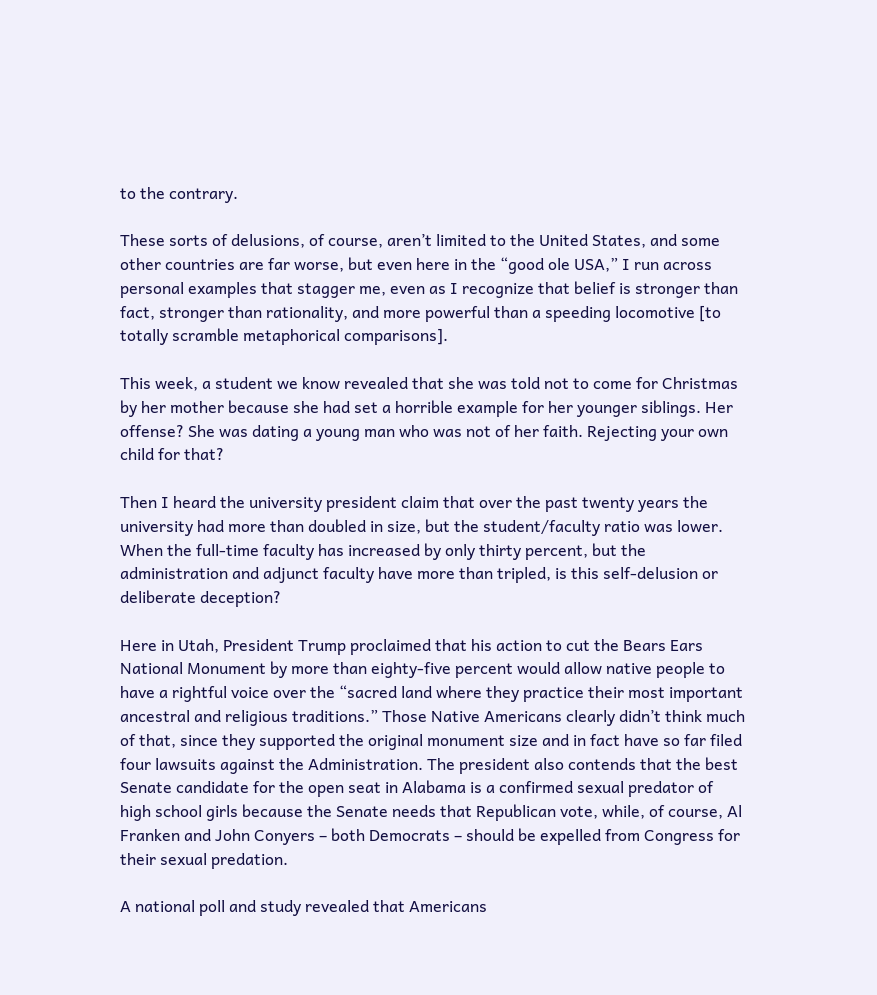to the contrary.

These sorts of delusions, of course, aren’t limited to the United States, and some other countries are far worse, but even here in the “good ole USA,” I run across personal examples that stagger me, even as I recognize that belief is stronger than fact, stronger than rationality, and more powerful than a speeding locomotive [to totally scramble metaphorical comparisons].

This week, a student we know revealed that she was told not to come for Christmas by her mother because she had set a horrible example for her younger siblings. Her offense? She was dating a young man who was not of her faith. Rejecting your own child for that?

Then I heard the university president claim that over the past twenty years the university had more than doubled in size, but the student/faculty ratio was lower. When the full-time faculty has increased by only thirty percent, but the administration and adjunct faculty have more than tripled, is this self-delusion or deliberate deception?

Here in Utah, President Trump proclaimed that his action to cut the Bears Ears National Monument by more than eighty-five percent would allow native people to have a rightful voice over the “sacred land where they practice their most important ancestral and religious traditions.” Those Native Americans clearly didn’t think much of that, since they supported the original monument size and in fact have so far filed four lawsuits against the Administration. The president also contends that the best Senate candidate for the open seat in Alabama is a confirmed sexual predator of high school girls because the Senate needs that Republican vote, while, of course, Al Franken and John Conyers – both Democrats – should be expelled from Congress for their sexual predation.

A national poll and study revealed that Americans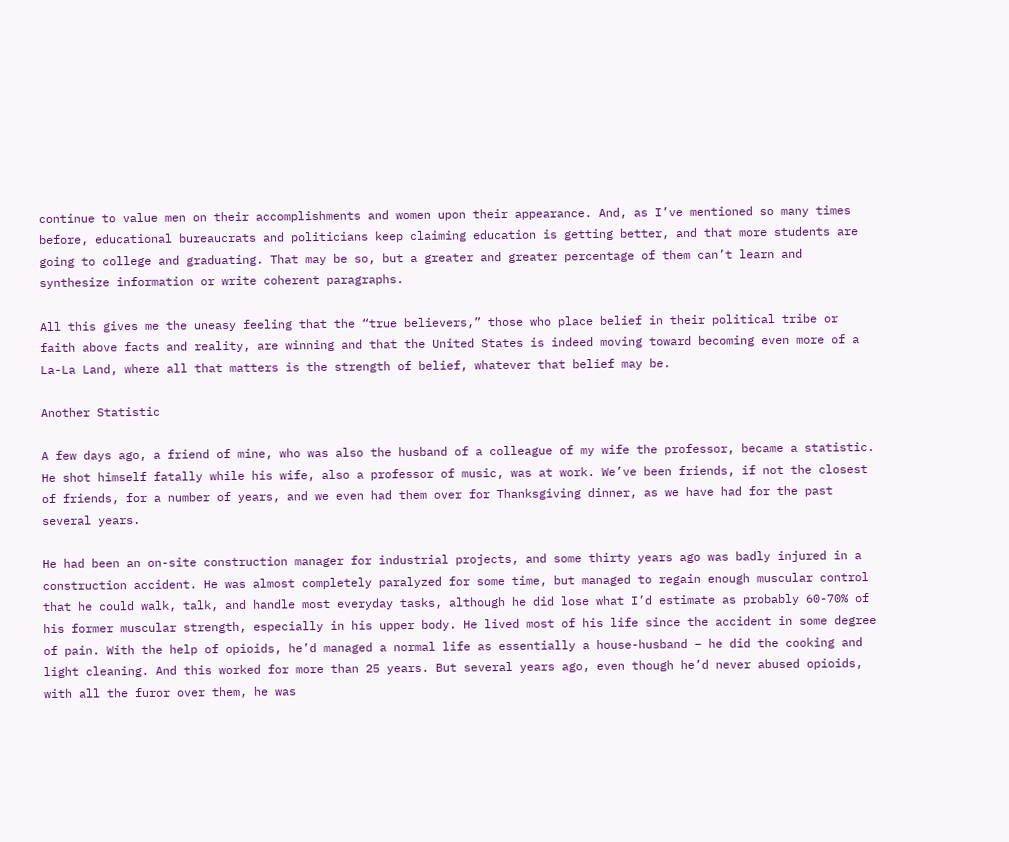continue to value men on their accomplishments and women upon their appearance. And, as I’ve mentioned so many times before, educational bureaucrats and politicians keep claiming education is getting better, and that more students are going to college and graduating. That may be so, but a greater and greater percentage of them can’t learn and synthesize information or write coherent paragraphs.

All this gives me the uneasy feeling that the “true believers,” those who place belief in their political tribe or faith above facts and reality, are winning and that the United States is indeed moving toward becoming even more of a La-La Land, where all that matters is the strength of belief, whatever that belief may be.

Another Statistic

A few days ago, a friend of mine, who was also the husband of a colleague of my wife the professor, became a statistic. He shot himself fatally while his wife, also a professor of music, was at work. We’ve been friends, if not the closest of friends, for a number of years, and we even had them over for Thanksgiving dinner, as we have had for the past several years.

He had been an on-site construction manager for industrial projects, and some thirty years ago was badly injured in a construction accident. He was almost completely paralyzed for some time, but managed to regain enough muscular control that he could walk, talk, and handle most everyday tasks, although he did lose what I’d estimate as probably 60-70% of his former muscular strength, especially in his upper body. He lived most of his life since the accident in some degree of pain. With the help of opioids, he’d managed a normal life as essentially a house-husband – he did the cooking and light cleaning. And this worked for more than 25 years. But several years ago, even though he’d never abused opioids, with all the furor over them, he was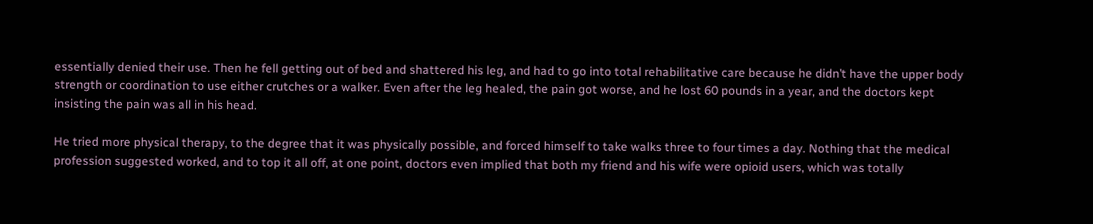essentially denied their use. Then he fell getting out of bed and shattered his leg, and had to go into total rehabilitative care because he didn’t have the upper body strength or coordination to use either crutches or a walker. Even after the leg healed, the pain got worse, and he lost 60 pounds in a year, and the doctors kept insisting the pain was all in his head.

He tried more physical therapy, to the degree that it was physically possible, and forced himself to take walks three to four times a day. Nothing that the medical profession suggested worked, and to top it all off, at one point, doctors even implied that both my friend and his wife were opioid users, which was totally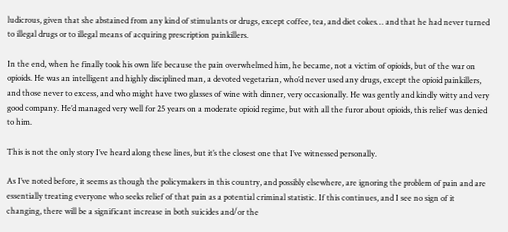ludicrous, given that she abstained from any kind of stimulants or drugs, except coffee, tea, and diet cokes… and that he had never turned to illegal drugs or to illegal means of acquiring prescription painkillers.

In the end, when he finally took his own life because the pain overwhelmed him, he became, not a victim of opioids, but of the war on opioids. He was an intelligent and highly disciplined man, a devoted vegetarian, who’d never used any drugs, except the opioid painkillers, and those never to excess, and who might have two glasses of wine with dinner, very occasionally. He was gently and kindly witty and very good company. He’d managed very well for 25 years on a moderate opioid regime, but with all the furor about opioids, this relief was denied to him.

This is not the only story I’ve heard along these lines, but it’s the closest one that I’ve witnessed personally.

As I’ve noted before, it seems as though the policymakers in this country, and possibly elsewhere, are ignoring the problem of pain and are essentially treating everyone who seeks relief of that pain as a potential criminal statistic. If this continues, and I see no sign of it changing, there will be a significant increase in both suicides and/or the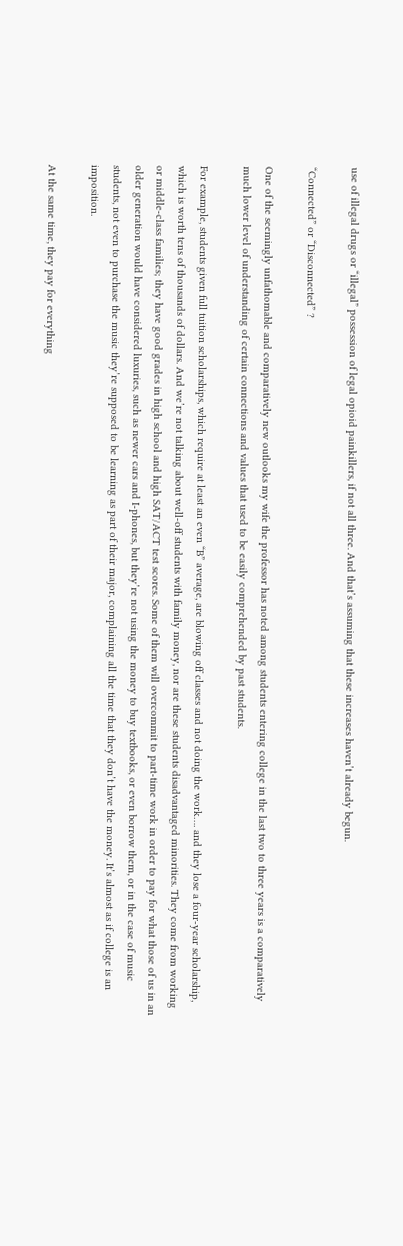use of illegal drugs or “illegal” possession of legal opioid painkillers, if not all three. And that’s assuming that these increases haven’t already begun.

“Connected” or “Disconnected” ?

One of the seemingly unfathomable and comparatively new outlooks my wife the professor has noted among students entering college in the last two to three years is a comparatively much lower level of understanding of certain connections and values that used to be easily comprehended by past students.

For example, students given full tuition scholarships, which require at least an even “B” average, are blowing off classes and not doing the work…. and they lose a four-year scholarship, which is worth tens of thousands of dollars. And we’re not talking about well-off students with family money, nor are these students disadvantaged minorities. They come from working or middle-class families; they have good grades in high school and high SAT/ACT test scores. Some of them will overcommit to part-time work in order to pay for what those of us in an older generation would have considered luxuries, such as newer cars and I-phones, but they’re not using the money to buy textbooks, or even borrow them, or in the case of music students, not even to purchase the music they’re supposed to be learning as part of their major, complaining all the time that they don’t have the money. It’s almost as if college is an imposition.

At the same time, they pay for everything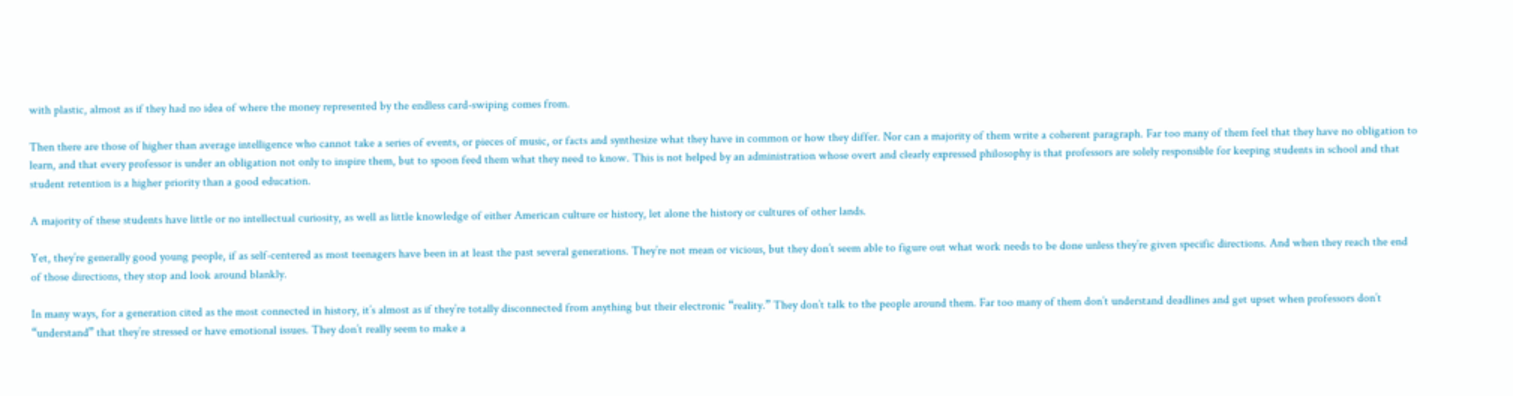with plastic, almost as if they had no idea of where the money represented by the endless card-swiping comes from.

Then there are those of higher than average intelligence who cannot take a series of events, or pieces of music, or facts and synthesize what they have in common or how they differ. Nor can a majority of them write a coherent paragraph. Far too many of them feel that they have no obligation to learn, and that every professor is under an obligation not only to inspire them, but to spoon feed them what they need to know. This is not helped by an administration whose overt and clearly expressed philosophy is that professors are solely responsible for keeping students in school and that student retention is a higher priority than a good education.

A majority of these students have little or no intellectual curiosity, as well as little knowledge of either American culture or history, let alone the history or cultures of other lands.

Yet, they’re generally good young people, if as self-centered as most teenagers have been in at least the past several generations. They’re not mean or vicious, but they don’t seem able to figure out what work needs to be done unless they’re given specific directions. And when they reach the end of those directions, they stop and look around blankly.

In many ways, for a generation cited as the most connected in history, it’s almost as if they’re totally disconnected from anything but their electronic “reality.” They don’t talk to the people around them. Far too many of them don’t understand deadlines and get upset when professors don’t “understand” that they’re stressed or have emotional issues. They don’t really seem to make a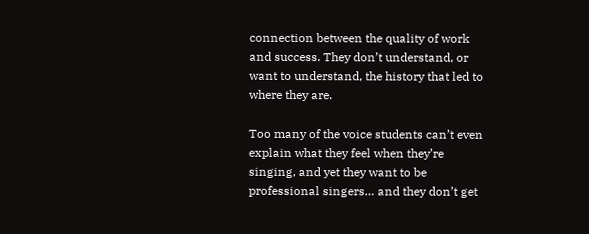connection between the quality of work and success. They don’t understand, or want to understand, the history that led to where they are.

Too many of the voice students can’t even explain what they feel when they’re singing, and yet they want to be professional singers… and they don’t get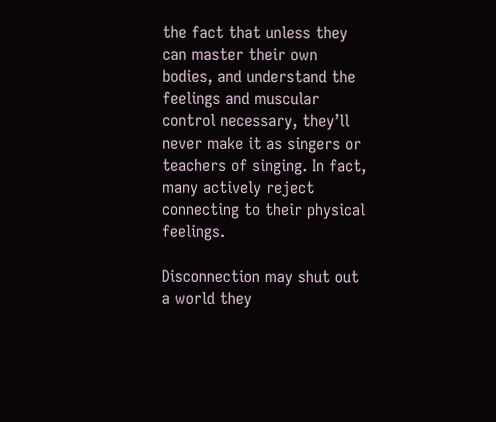the fact that unless they can master their own bodies, and understand the feelings and muscular control necessary, they’ll never make it as singers or teachers of singing. In fact, many actively reject connecting to their physical feelings.

Disconnection may shut out a world they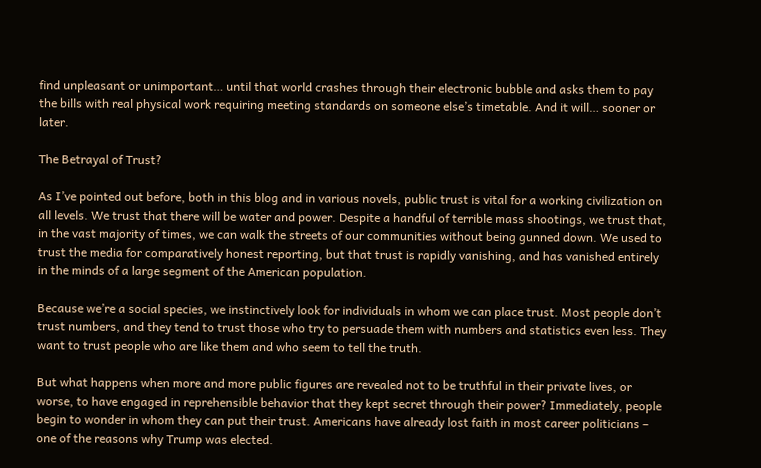find unpleasant or unimportant… until that world crashes through their electronic bubble and asks them to pay the bills with real physical work requiring meeting standards on someone else’s timetable. And it will… sooner or later.

The Betrayal of Trust?

As I’ve pointed out before, both in this blog and in various novels, public trust is vital for a working civilization on all levels. We trust that there will be water and power. Despite a handful of terrible mass shootings, we trust that, in the vast majority of times, we can walk the streets of our communities without being gunned down. We used to trust the media for comparatively honest reporting, but that trust is rapidly vanishing, and has vanished entirely in the minds of a large segment of the American population.

Because we’re a social species, we instinctively look for individuals in whom we can place trust. Most people don’t trust numbers, and they tend to trust those who try to persuade them with numbers and statistics even less. They want to trust people who are like them and who seem to tell the truth.

But what happens when more and more public figures are revealed not to be truthful in their private lives, or worse, to have engaged in reprehensible behavior that they kept secret through their power? Immediately, people begin to wonder in whom they can put their trust. Americans have already lost faith in most career politicians – one of the reasons why Trump was elected.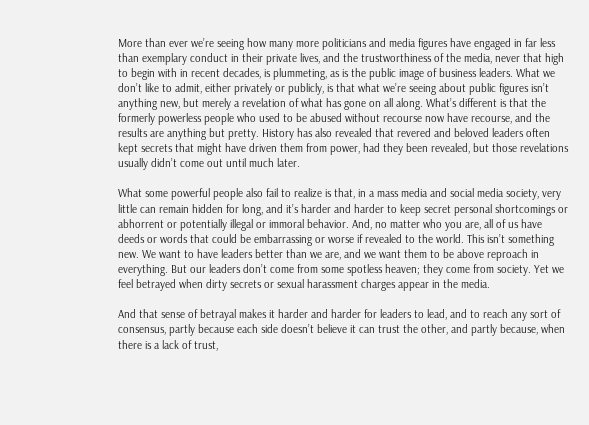More than ever we’re seeing how many more politicians and media figures have engaged in far less than exemplary conduct in their private lives, and the trustworthiness of the media, never that high to begin with in recent decades, is plummeting, as is the public image of business leaders. What we don’t like to admit, either privately or publicly, is that what we’re seeing about public figures isn’t anything new, but merely a revelation of what has gone on all along. What’s different is that the formerly powerless people who used to be abused without recourse now have recourse, and the results are anything but pretty. History has also revealed that revered and beloved leaders often kept secrets that might have driven them from power, had they been revealed, but those revelations usually didn’t come out until much later.

What some powerful people also fail to realize is that, in a mass media and social media society, very little can remain hidden for long, and it’s harder and harder to keep secret personal shortcomings or abhorrent or potentially illegal or immoral behavior. And, no matter who you are, all of us have deeds or words that could be embarrassing or worse if revealed to the world. This isn’t something new. We want to have leaders better than we are, and we want them to be above reproach in everything. But our leaders don’t come from some spotless heaven; they come from society. Yet we feel betrayed when dirty secrets or sexual harassment charges appear in the media.

And that sense of betrayal makes it harder and harder for leaders to lead, and to reach any sort of consensus, partly because each side doesn’t believe it can trust the other, and partly because, when there is a lack of trust,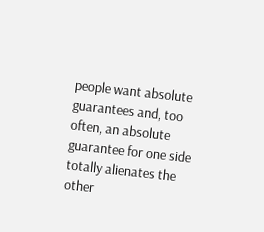people want absolute guarantees and, too often, an absolute guarantee for one side totally alienates the other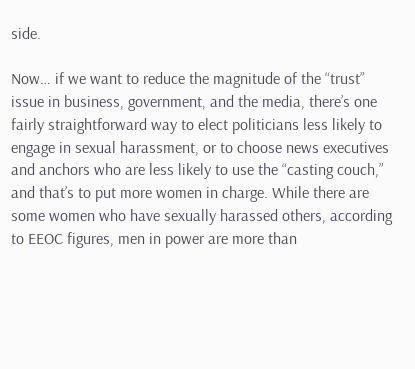side.

Now… if we want to reduce the magnitude of the “trust” issue in business, government, and the media, there’s one fairly straightforward way to elect politicians less likely to engage in sexual harassment, or to choose news executives and anchors who are less likely to use the “casting couch,” and that’s to put more women in charge. While there are some women who have sexually harassed others, according to EEOC figures, men in power are more than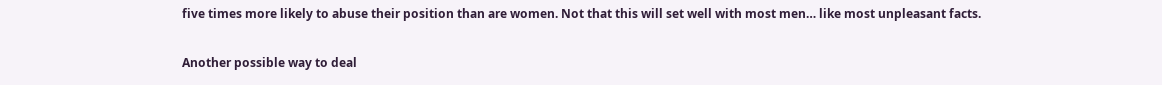five times more likely to abuse their position than are women. Not that this will set well with most men… like most unpleasant facts.

Another possible way to deal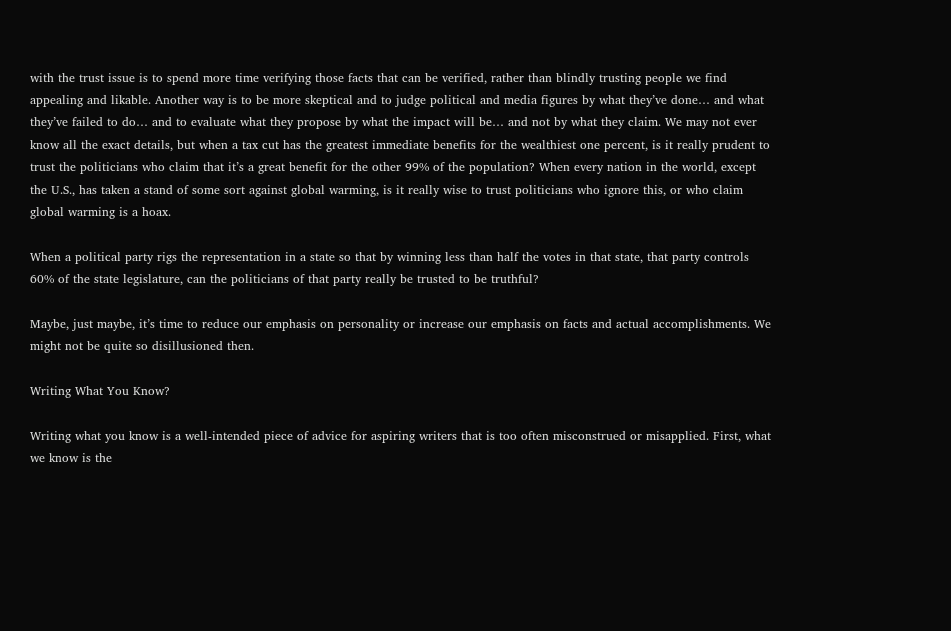with the trust issue is to spend more time verifying those facts that can be verified, rather than blindly trusting people we find appealing and likable. Another way is to be more skeptical and to judge political and media figures by what they’ve done… and what they’ve failed to do… and to evaluate what they propose by what the impact will be… and not by what they claim. We may not ever know all the exact details, but when a tax cut has the greatest immediate benefits for the wealthiest one percent, is it really prudent to trust the politicians who claim that it’s a great benefit for the other 99% of the population? When every nation in the world, except the U.S., has taken a stand of some sort against global warming, is it really wise to trust politicians who ignore this, or who claim global warming is a hoax.

When a political party rigs the representation in a state so that by winning less than half the votes in that state, that party controls 60% of the state legislature, can the politicians of that party really be trusted to be truthful?

Maybe, just maybe, it’s time to reduce our emphasis on personality or increase our emphasis on facts and actual accomplishments. We might not be quite so disillusioned then.

Writing What You Know?

Writing what you know is a well-intended piece of advice for aspiring writers that is too often misconstrued or misapplied. First, what we know is the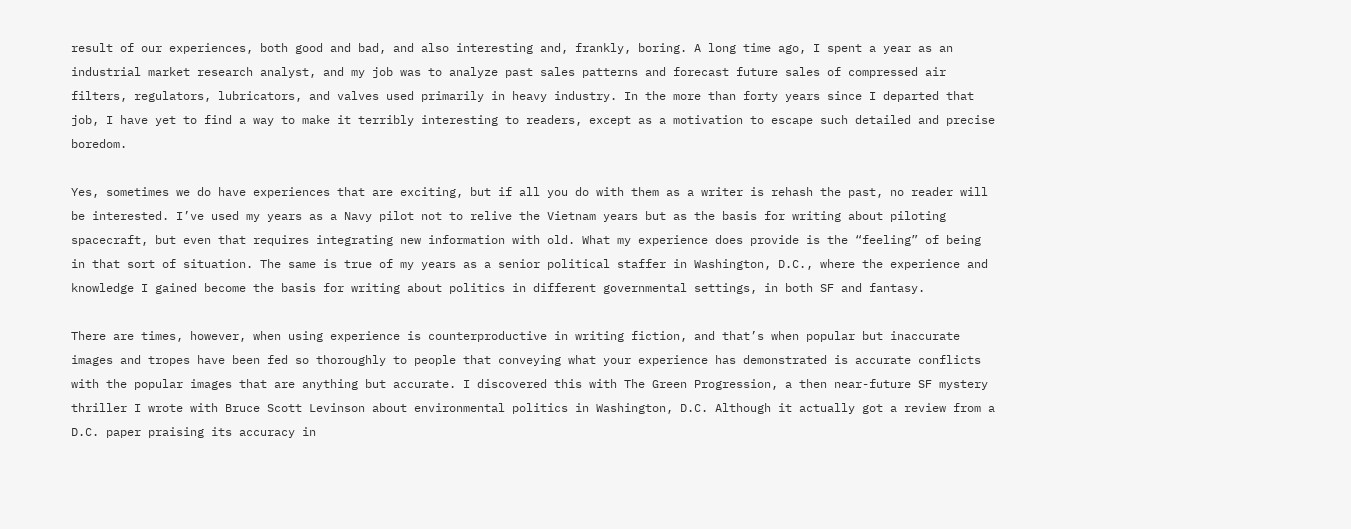result of our experiences, both good and bad, and also interesting and, frankly, boring. A long time ago, I spent a year as an industrial market research analyst, and my job was to analyze past sales patterns and forecast future sales of compressed air filters, regulators, lubricators, and valves used primarily in heavy industry. In the more than forty years since I departed that job, I have yet to find a way to make it terribly interesting to readers, except as a motivation to escape such detailed and precise boredom.

Yes, sometimes we do have experiences that are exciting, but if all you do with them as a writer is rehash the past, no reader will be interested. I’ve used my years as a Navy pilot not to relive the Vietnam years but as the basis for writing about piloting spacecraft, but even that requires integrating new information with old. What my experience does provide is the “feeling” of being in that sort of situation. The same is true of my years as a senior political staffer in Washington, D.C., where the experience and knowledge I gained become the basis for writing about politics in different governmental settings, in both SF and fantasy.

There are times, however, when using experience is counterproductive in writing fiction, and that’s when popular but inaccurate images and tropes have been fed so thoroughly to people that conveying what your experience has demonstrated is accurate conflicts with the popular images that are anything but accurate. I discovered this with The Green Progression, a then near-future SF mystery thriller I wrote with Bruce Scott Levinson about environmental politics in Washington, D.C. Although it actually got a review from a D.C. paper praising its accuracy in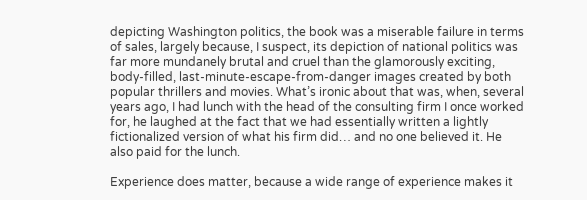depicting Washington politics, the book was a miserable failure in terms of sales, largely because, I suspect, its depiction of national politics was far more mundanely brutal and cruel than the glamorously exciting, body-filled, last-minute-escape-from-danger images created by both popular thrillers and movies. What’s ironic about that was, when, several years ago, I had lunch with the head of the consulting firm I once worked for, he laughed at the fact that we had essentially written a lightly fictionalized version of what his firm did… and no one believed it. He also paid for the lunch.

Experience does matter, because a wide range of experience makes it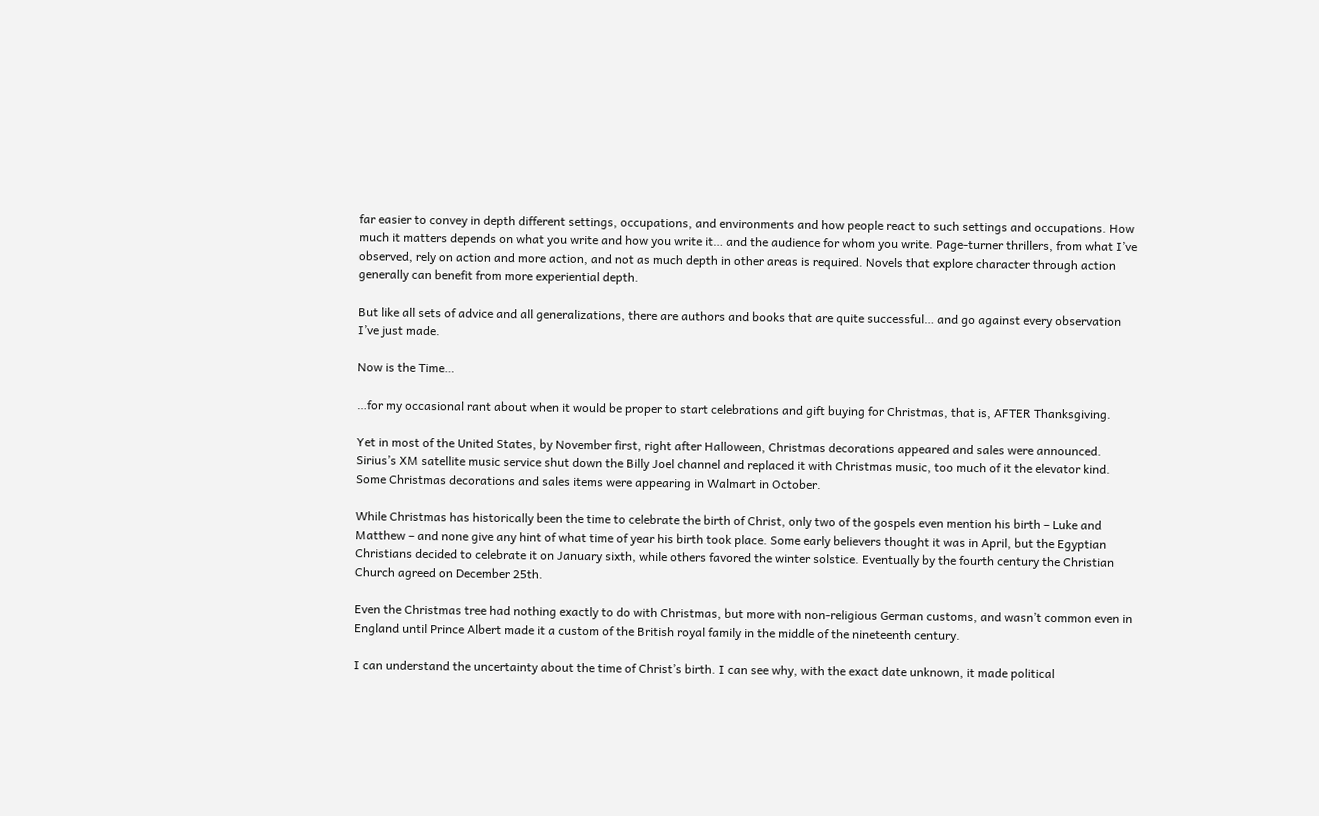far easier to convey in depth different settings, occupations, and environments and how people react to such settings and occupations. How much it matters depends on what you write and how you write it… and the audience for whom you write. Page-turner thrillers, from what I’ve observed, rely on action and more action, and not as much depth in other areas is required. Novels that explore character through action generally can benefit from more experiential depth.

But like all sets of advice and all generalizations, there are authors and books that are quite successful… and go against every observation I’ve just made.

Now is the Time…

…for my occasional rant about when it would be proper to start celebrations and gift buying for Christmas, that is, AFTER Thanksgiving.

Yet in most of the United States, by November first, right after Halloween, Christmas decorations appeared and sales were announced. Sirius’s XM satellite music service shut down the Billy Joel channel and replaced it with Christmas music, too much of it the elevator kind. Some Christmas decorations and sales items were appearing in Walmart in October.

While Christmas has historically been the time to celebrate the birth of Christ, only two of the gospels even mention his birth – Luke and Matthew – and none give any hint of what time of year his birth took place. Some early believers thought it was in April, but the Egyptian Christians decided to celebrate it on January sixth, while others favored the winter solstice. Eventually by the fourth century the Christian Church agreed on December 25th.

Even the Christmas tree had nothing exactly to do with Christmas, but more with non-religious German customs, and wasn’t common even in England until Prince Albert made it a custom of the British royal family in the middle of the nineteenth century.

I can understand the uncertainty about the time of Christ’s birth. I can see why, with the exact date unknown, it made political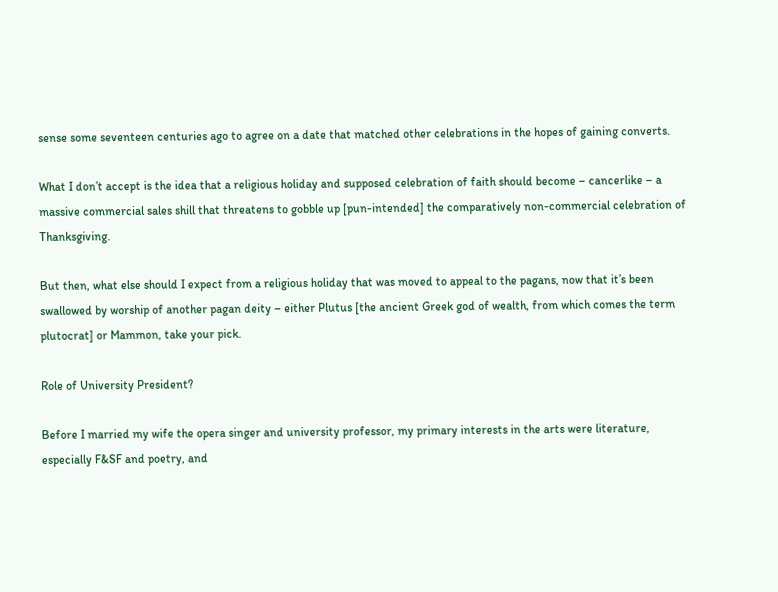sense some seventeen centuries ago to agree on a date that matched other celebrations in the hopes of gaining converts.

What I don’t accept is the idea that a religious holiday and supposed celebration of faith should become – cancerlike – a massive commercial sales shill that threatens to gobble up [pun-intended] the comparatively non-commercial celebration of Thanksgiving.

But then, what else should I expect from a religious holiday that was moved to appeal to the pagans, now that it’s been swallowed by worship of another pagan deity – either Plutus [the ancient Greek god of wealth, from which comes the term plutocrat] or Mammon, take your pick.

Role of University President?

Before I married my wife the opera singer and university professor, my primary interests in the arts were literature, especially F&SF and poetry, and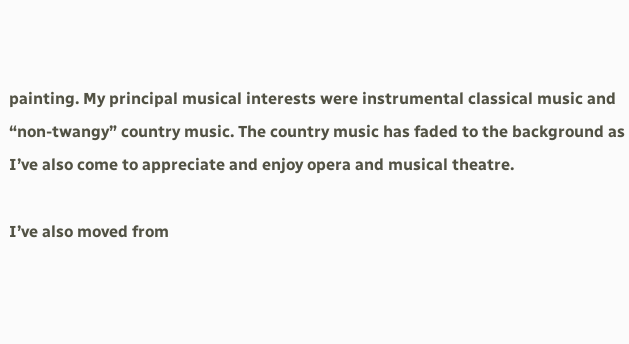painting. My principal musical interests were instrumental classical music and “non-twangy” country music. The country music has faded to the background as I’ve also come to appreciate and enjoy opera and musical theatre.

I’ve also moved from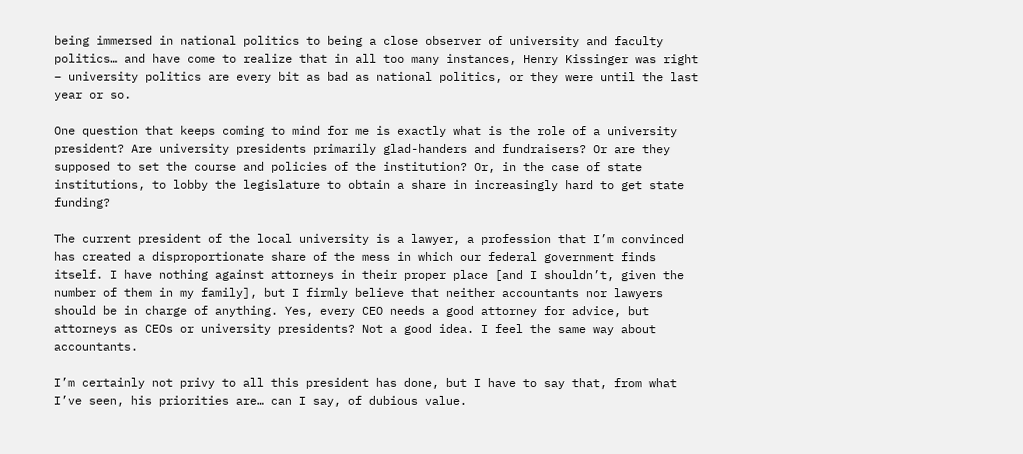being immersed in national politics to being a close observer of university and faculty politics… and have come to realize that in all too many instances, Henry Kissinger was right – university politics are every bit as bad as national politics, or they were until the last year or so.

One question that keeps coming to mind for me is exactly what is the role of a university president? Are university presidents primarily glad-handers and fundraisers? Or are they supposed to set the course and policies of the institution? Or, in the case of state institutions, to lobby the legislature to obtain a share in increasingly hard to get state funding?

The current president of the local university is a lawyer, a profession that I’m convinced has created a disproportionate share of the mess in which our federal government finds itself. I have nothing against attorneys in their proper place [and I shouldn’t, given the number of them in my family], but I firmly believe that neither accountants nor lawyers should be in charge of anything. Yes, every CEO needs a good attorney for advice, but attorneys as CEOs or university presidents? Not a good idea. I feel the same way about accountants.

I’m certainly not privy to all this president has done, but I have to say that, from what I’ve seen, his priorities are… can I say, of dubious value.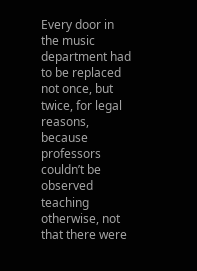Every door in the music department had to be replaced not once, but twice, for legal reasons, because professors couldn’t be observed teaching otherwise, not that there were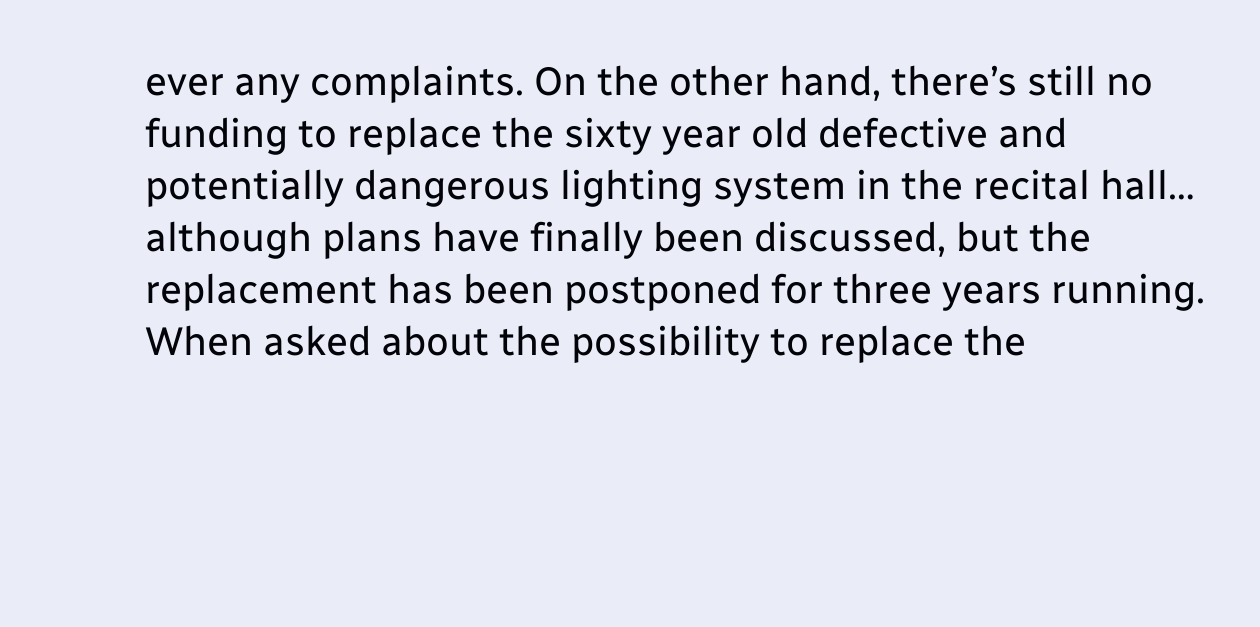ever any complaints. On the other hand, there’s still no funding to replace the sixty year old defective and potentially dangerous lighting system in the recital hall… although plans have finally been discussed, but the replacement has been postponed for three years running. When asked about the possibility to replace the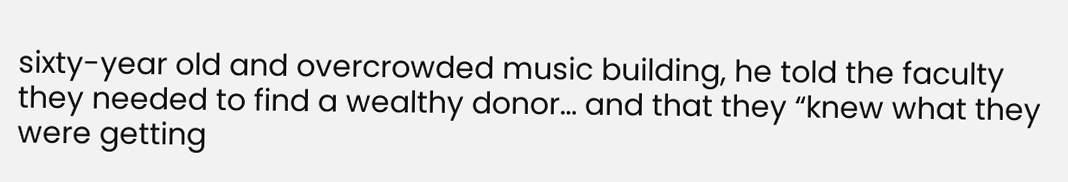sixty-year old and overcrowded music building, he told the faculty they needed to find a wealthy donor… and that they “knew what they were getting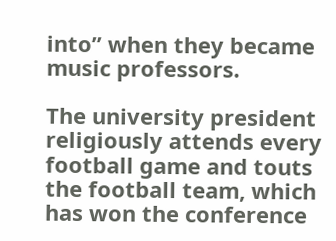into” when they became music professors.

The university president religiously attends every football game and touts the football team, which has won the conference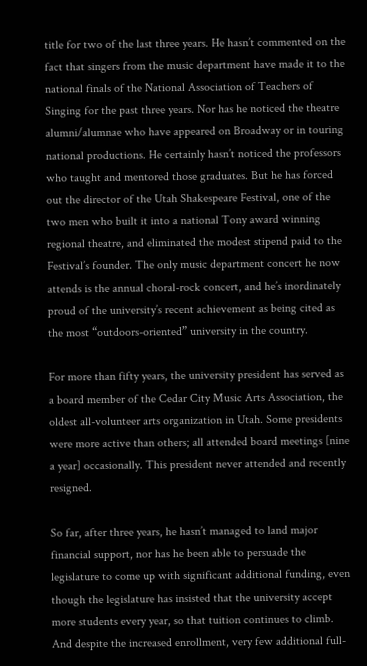title for two of the last three years. He hasn’t commented on the fact that singers from the music department have made it to the national finals of the National Association of Teachers of Singing for the past three years. Nor has he noticed the theatre alumni/alumnae who have appeared on Broadway or in touring national productions. He certainly hasn’t noticed the professors who taught and mentored those graduates. But he has forced out the director of the Utah Shakespeare Festival, one of the two men who built it into a national Tony award winning regional theatre, and eliminated the modest stipend paid to the Festival’s founder. The only music department concert he now attends is the annual choral-rock concert, and he’s inordinately proud of the university’s recent achievement as being cited as the most “outdoors-oriented” university in the country.

For more than fifty years, the university president has served as a board member of the Cedar City Music Arts Association, the oldest all-volunteer arts organization in Utah. Some presidents were more active than others; all attended board meetings [nine a year] occasionally. This president never attended and recently resigned.

So far, after three years, he hasn’t managed to land major financial support, nor has he been able to persuade the legislature to come up with significant additional funding, even though the legislature has insisted that the university accept more students every year, so that tuition continues to climb. And despite the increased enrollment, very few additional full-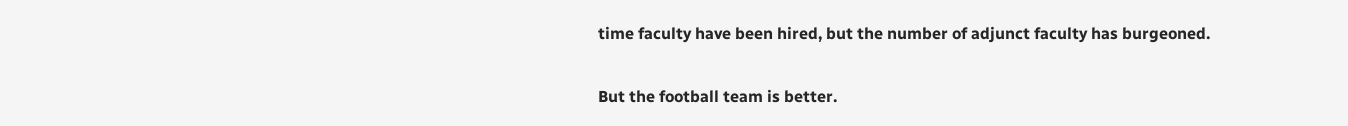time faculty have been hired, but the number of adjunct faculty has burgeoned.

But the football team is better.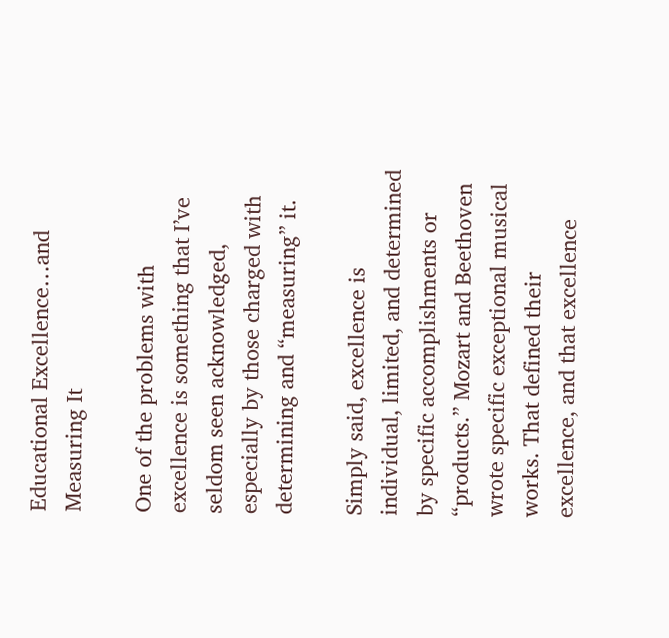Educational Excellence…and Measuring It

One of the problems with excellence is something that I’ve seldom seen acknowledged, especially by those charged with determining and “measuring” it.

Simply said, excellence is individual, limited, and determined by specific accomplishments or “products.” Mozart and Beethoven wrote specific exceptional musical works. That defined their excellence, and that excellence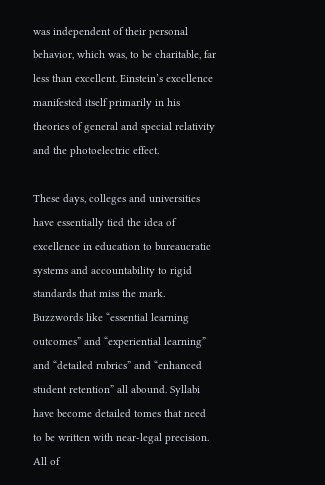was independent of their personal behavior, which was, to be charitable, far less than excellent. Einstein’s excellence manifested itself primarily in his theories of general and special relativity and the photoelectric effect.

These days, colleges and universities have essentially tied the idea of excellence in education to bureaucratic systems and accountability to rigid standards that miss the mark. Buzzwords like “essential learning outcomes” and “experiential learning” and “detailed rubrics” and “enhanced student retention” all abound. Syllabi have become detailed tomes that need to be written with near-legal precision. All of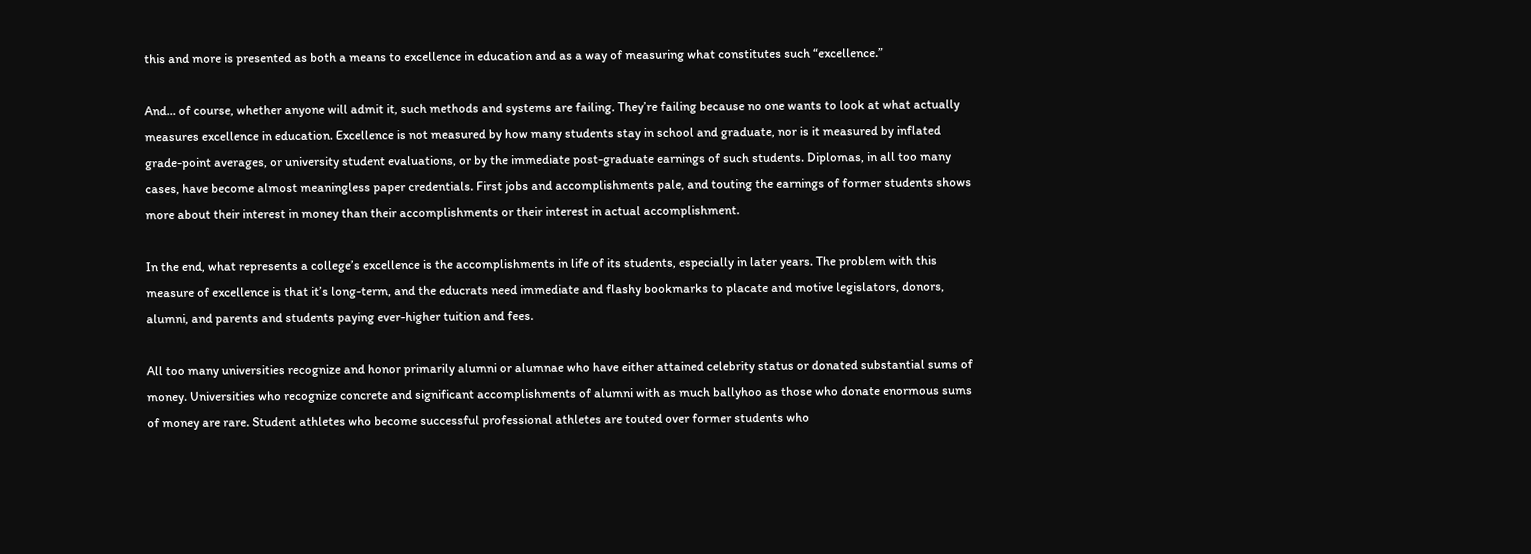this and more is presented as both a means to excellence in education and as a way of measuring what constitutes such “excellence.”

And… of course, whether anyone will admit it, such methods and systems are failing. They’re failing because no one wants to look at what actually measures excellence in education. Excellence is not measured by how many students stay in school and graduate, nor is it measured by inflated grade-point averages, or university student evaluations, or by the immediate post-graduate earnings of such students. Diplomas, in all too many cases, have become almost meaningless paper credentials. First jobs and accomplishments pale, and touting the earnings of former students shows more about their interest in money than their accomplishments or their interest in actual accomplishment.

In the end, what represents a college’s excellence is the accomplishments in life of its students, especially in later years. The problem with this measure of excellence is that it’s long-term, and the educrats need immediate and flashy bookmarks to placate and motive legislators, donors, alumni, and parents and students paying ever-higher tuition and fees.

All too many universities recognize and honor primarily alumni or alumnae who have either attained celebrity status or donated substantial sums of money. Universities who recognize concrete and significant accomplishments of alumni with as much ballyhoo as those who donate enormous sums of money are rare. Student athletes who become successful professional athletes are touted over former students who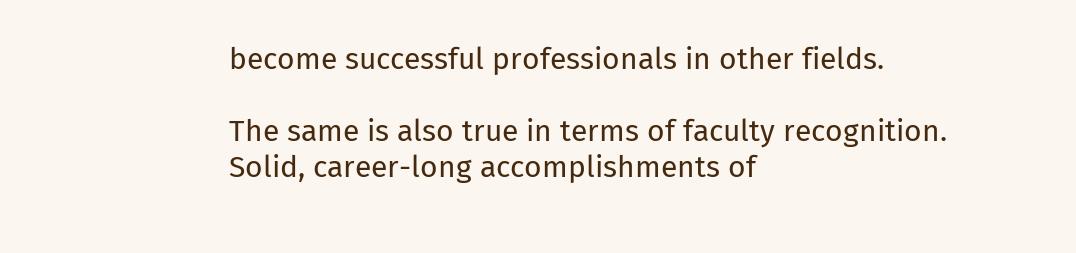become successful professionals in other fields.

The same is also true in terms of faculty recognition. Solid, career-long accomplishments of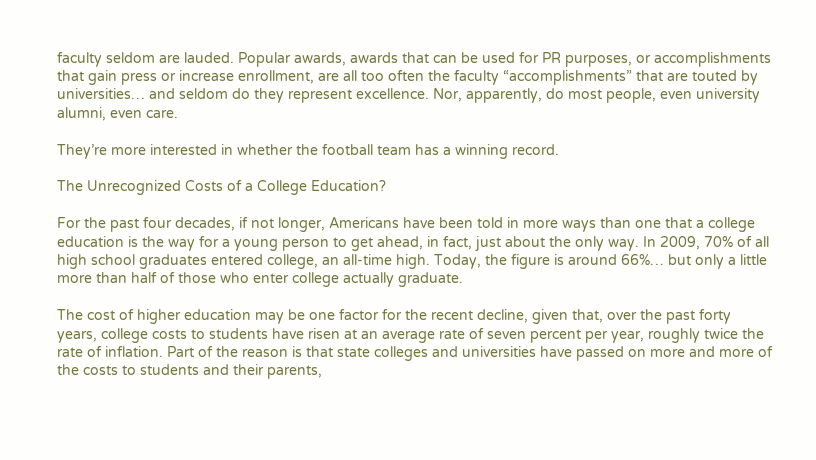faculty seldom are lauded. Popular awards, awards that can be used for PR purposes, or accomplishments that gain press or increase enrollment, are all too often the faculty “accomplishments” that are touted by universities… and seldom do they represent excellence. Nor, apparently, do most people, even university alumni, even care.

They’re more interested in whether the football team has a winning record.

The Unrecognized Costs of a College Education?

For the past four decades, if not longer, Americans have been told in more ways than one that a college education is the way for a young person to get ahead, in fact, just about the only way. In 2009, 70% of all high school graduates entered college, an all-time high. Today, the figure is around 66%… but only a little more than half of those who enter college actually graduate.

The cost of higher education may be one factor for the recent decline, given that, over the past forty years, college costs to students have risen at an average rate of seven percent per year, roughly twice the rate of inflation. Part of the reason is that state colleges and universities have passed on more and more of the costs to students and their parents,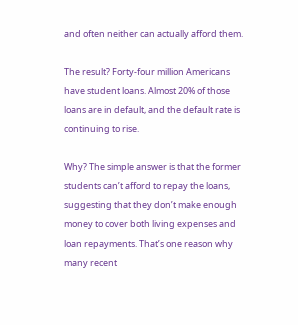and often neither can actually afford them.

The result? Forty-four million Americans have student loans. Almost 20% of those loans are in default, and the default rate is continuing to rise.

Why? The simple answer is that the former students can’t afford to repay the loans, suggesting that they don’t make enough money to cover both living expenses and loan repayments. That’s one reason why many recent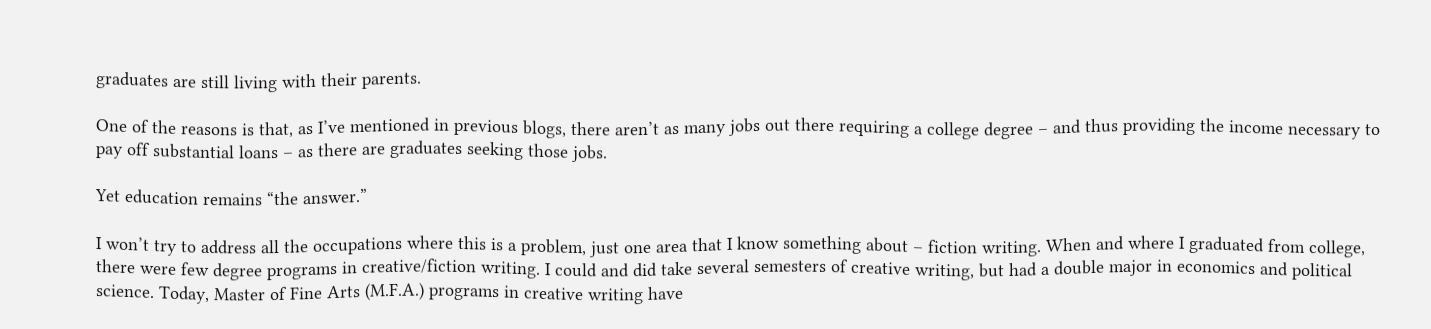graduates are still living with their parents.

One of the reasons is that, as I’ve mentioned in previous blogs, there aren’t as many jobs out there requiring a college degree – and thus providing the income necessary to pay off substantial loans – as there are graduates seeking those jobs.

Yet education remains “the answer.”

I won’t try to address all the occupations where this is a problem, just one area that I know something about – fiction writing. When and where I graduated from college, there were few degree programs in creative/fiction writing. I could and did take several semesters of creative writing, but had a double major in economics and political science. Today, Master of Fine Arts (M.F.A.) programs in creative writing have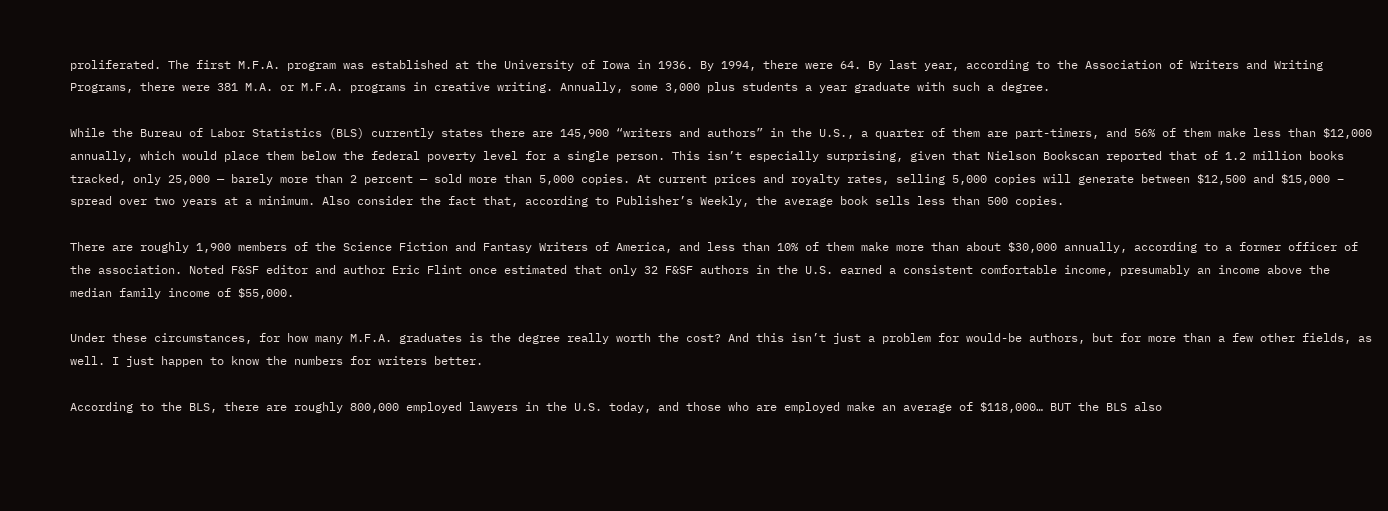proliferated. The first M.F.A. program was established at the University of Iowa in 1936. By 1994, there were 64. By last year, according to the Association of Writers and Writing Programs, there were 381 M.A. or M.F.A. programs in creative writing. Annually, some 3,000 plus students a year graduate with such a degree.

While the Bureau of Labor Statistics (BLS) currently states there are 145,900 “writers and authors” in the U.S., a quarter of them are part-timers, and 56% of them make less than $12,000 annually, which would place them below the federal poverty level for a single person. This isn’t especially surprising, given that Nielson Bookscan reported that of 1.2 million books tracked, only 25,000 — barely more than 2 percent — sold more than 5,000 copies. At current prices and royalty rates, selling 5,000 copies will generate between $12,500 and $15,000 – spread over two years at a minimum. Also consider the fact that, according to Publisher’s Weekly, the average book sells less than 500 copies.

There are roughly 1,900 members of the Science Fiction and Fantasy Writers of America, and less than 10% of them make more than about $30,000 annually, according to a former officer of the association. Noted F&SF editor and author Eric Flint once estimated that only 32 F&SF authors in the U.S. earned a consistent comfortable income, presumably an income above the median family income of $55,000.

Under these circumstances, for how many M.F.A. graduates is the degree really worth the cost? And this isn’t just a problem for would-be authors, but for more than a few other fields, as well. I just happen to know the numbers for writers better.

According to the BLS, there are roughly 800,000 employed lawyers in the U.S. today, and those who are employed make an average of $118,000… BUT the BLS also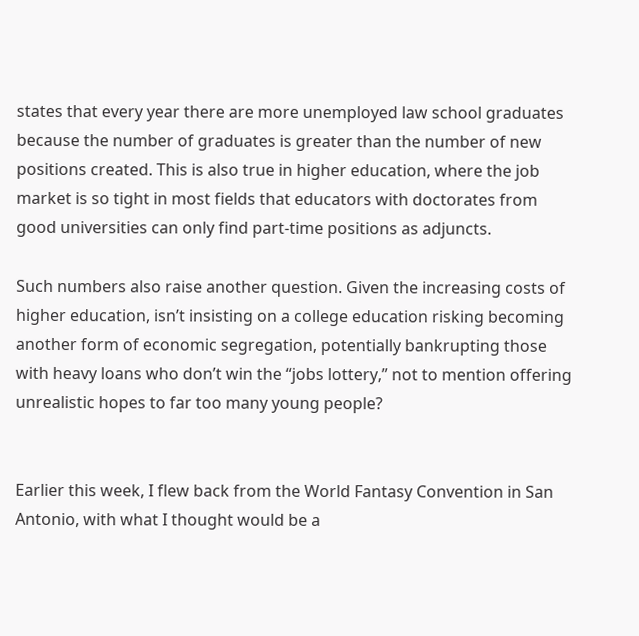states that every year there are more unemployed law school graduates because the number of graduates is greater than the number of new positions created. This is also true in higher education, where the job market is so tight in most fields that educators with doctorates from good universities can only find part-time positions as adjuncts.

Such numbers also raise another question. Given the increasing costs of higher education, isn’t insisting on a college education risking becoming another form of economic segregation, potentially bankrupting those with heavy loans who don’t win the “jobs lottery,” not to mention offering unrealistic hopes to far too many young people?


Earlier this week, I flew back from the World Fantasy Convention in San Antonio, with what I thought would be a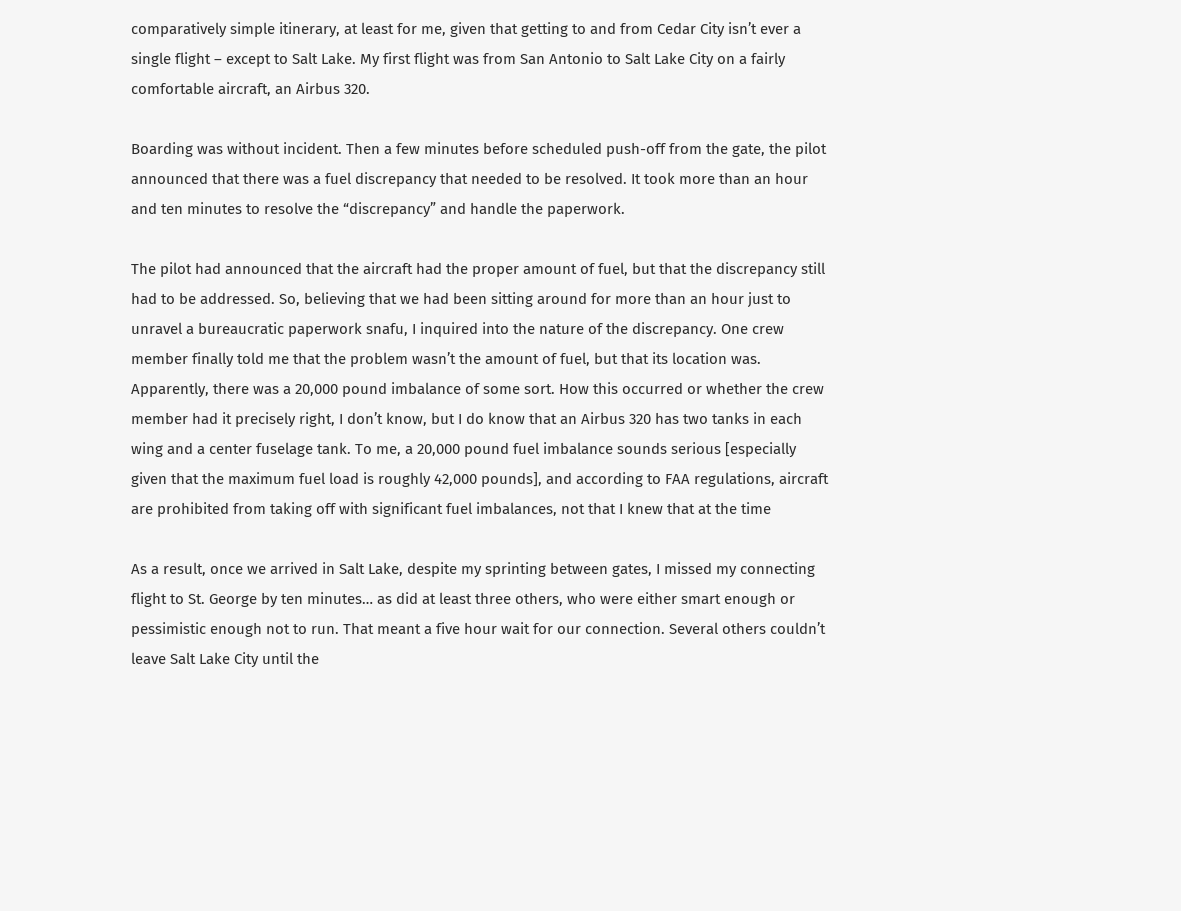comparatively simple itinerary, at least for me, given that getting to and from Cedar City isn’t ever a single flight – except to Salt Lake. My first flight was from San Antonio to Salt Lake City on a fairly comfortable aircraft, an Airbus 320.

Boarding was without incident. Then a few minutes before scheduled push-off from the gate, the pilot announced that there was a fuel discrepancy that needed to be resolved. It took more than an hour and ten minutes to resolve the “discrepancy” and handle the paperwork.

The pilot had announced that the aircraft had the proper amount of fuel, but that the discrepancy still had to be addressed. So, believing that we had been sitting around for more than an hour just to unravel a bureaucratic paperwork snafu, I inquired into the nature of the discrepancy. One crew member finally told me that the problem wasn’t the amount of fuel, but that its location was. Apparently, there was a 20,000 pound imbalance of some sort. How this occurred or whether the crew member had it precisely right, I don’t know, but I do know that an Airbus 320 has two tanks in each wing and a center fuselage tank. To me, a 20,000 pound fuel imbalance sounds serious [especially given that the maximum fuel load is roughly 42,000 pounds], and according to FAA regulations, aircraft are prohibited from taking off with significant fuel imbalances, not that I knew that at the time

As a result, once we arrived in Salt Lake, despite my sprinting between gates, I missed my connecting flight to St. George by ten minutes… as did at least three others, who were either smart enough or pessimistic enough not to run. That meant a five hour wait for our connection. Several others couldn’t leave Salt Lake City until the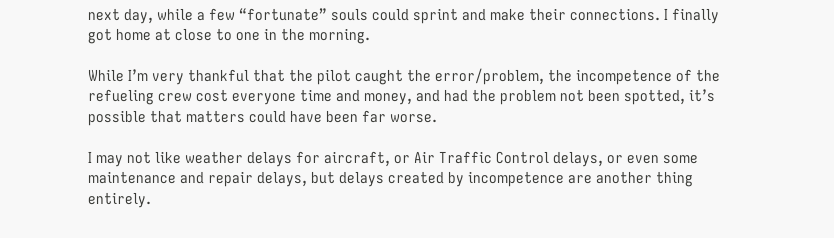next day, while a few “fortunate” souls could sprint and make their connections. I finally got home at close to one in the morning.

While I’m very thankful that the pilot caught the error/problem, the incompetence of the refueling crew cost everyone time and money, and had the problem not been spotted, it’s possible that matters could have been far worse.

I may not like weather delays for aircraft, or Air Traffic Control delays, or even some maintenance and repair delays, but delays created by incompetence are another thing entirely.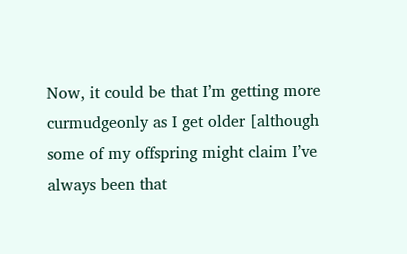Now, it could be that I’m getting more curmudgeonly as I get older [although some of my offspring might claim I’ve always been that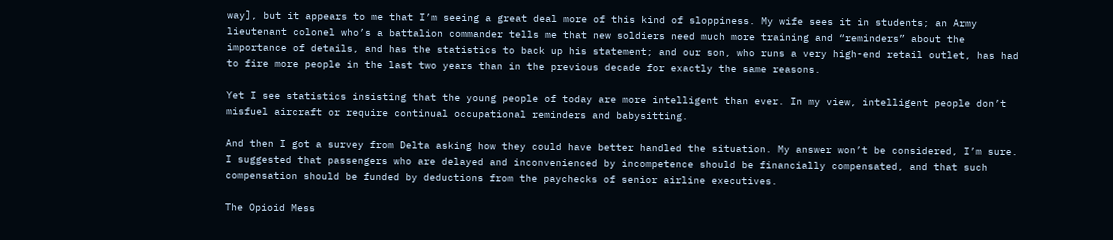way], but it appears to me that I’m seeing a great deal more of this kind of sloppiness. My wife sees it in students; an Army lieutenant colonel who’s a battalion commander tells me that new soldiers need much more training and “reminders” about the importance of details, and has the statistics to back up his statement; and our son, who runs a very high-end retail outlet, has had to fire more people in the last two years than in the previous decade for exactly the same reasons.

Yet I see statistics insisting that the young people of today are more intelligent than ever. In my view, intelligent people don’t misfuel aircraft or require continual occupational reminders and babysitting.

And then I got a survey from Delta asking how they could have better handled the situation. My answer won’t be considered, I’m sure. I suggested that passengers who are delayed and inconvenienced by incompetence should be financially compensated, and that such compensation should be funded by deductions from the paychecks of senior airline executives.

The Opioid Mess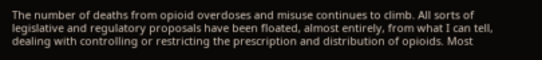The number of deaths from opioid overdoses and misuse continues to climb. All sorts of legislative and regulatory proposals have been floated, almost entirely, from what I can tell, dealing with controlling or restricting the prescription and distribution of opioids. Most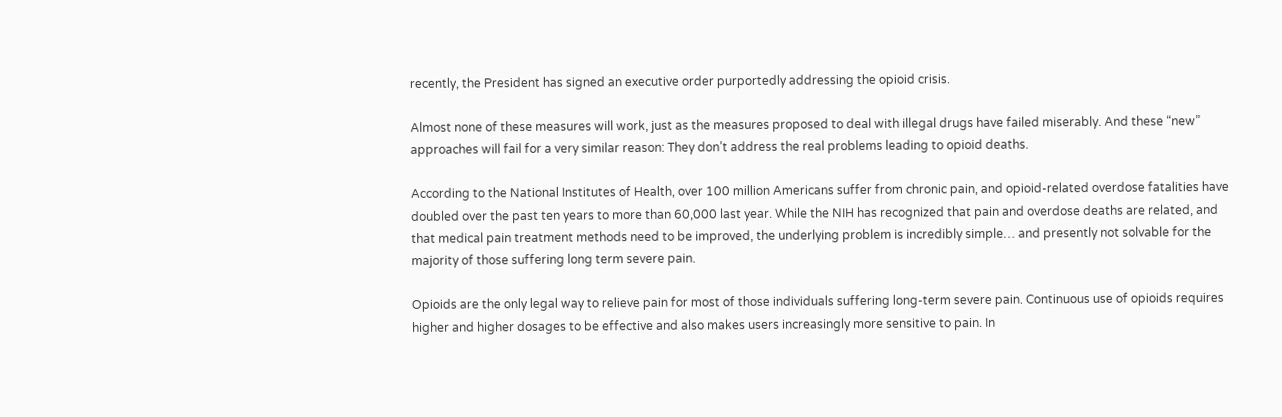recently, the President has signed an executive order purportedly addressing the opioid crisis.

Almost none of these measures will work, just as the measures proposed to deal with illegal drugs have failed miserably. And these “new” approaches will fail for a very similar reason: They don’t address the real problems leading to opioid deaths.

According to the National Institutes of Health, over 100 million Americans suffer from chronic pain, and opioid-related overdose fatalities have doubled over the past ten years to more than 60,000 last year. While the NIH has recognized that pain and overdose deaths are related, and that medical pain treatment methods need to be improved, the underlying problem is incredibly simple… and presently not solvable for the majority of those suffering long term severe pain.

Opioids are the only legal way to relieve pain for most of those individuals suffering long-term severe pain. Continuous use of opioids requires higher and higher dosages to be effective and also makes users increasingly more sensitive to pain. In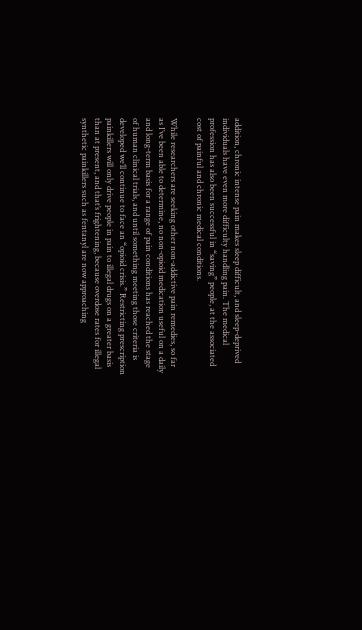addition, chronic intense pain makes sleep difficult, and sleep-deprived individuals have even more difficulty handling pain. The medical profession has also been successful in “saving” people, at the associated cost of painful and chronic medical conditions.

While researchers are seeking other non-addictive pain remedies, so far as I’ve been able to determine, no non-opioid medication useful on a daily and long-term basis for a range of pain conditions has reached the stage of human clinical trials, and until something meeting those criteria is developed we’ll continue to face an “opioid crisis.” Restricting prescription painkillers will only drive people in pain to illegal drugs on a greater basis than at present, and that’s frightening, because overdose rates for illegal synthetic painkillers such as fentanyl are now approaching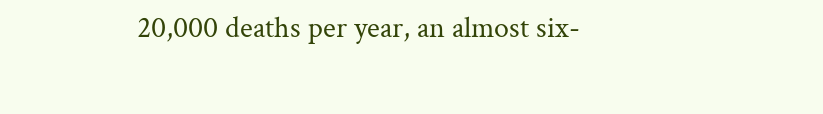20,000 deaths per year, an almost six-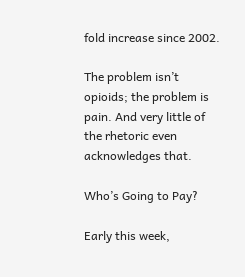fold increase since 2002.

The problem isn’t opioids; the problem is pain. And very little of the rhetoric even acknowledges that.

Who’s Going to Pay?

Early this week,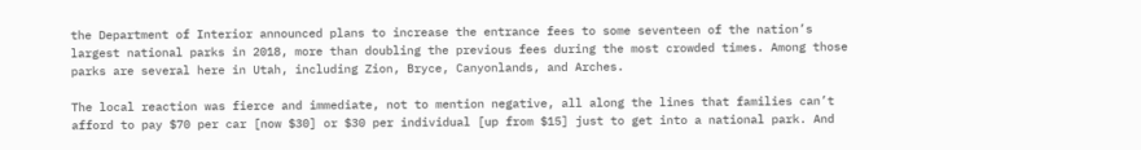the Department of Interior announced plans to increase the entrance fees to some seventeen of the nation’s largest national parks in 2018, more than doubling the previous fees during the most crowded times. Among those parks are several here in Utah, including Zion, Bryce, Canyonlands, and Arches.

The local reaction was fierce and immediate, not to mention negative, all along the lines that families can’t afford to pay $70 per car [now $30] or $30 per individual [up from $15] just to get into a national park. And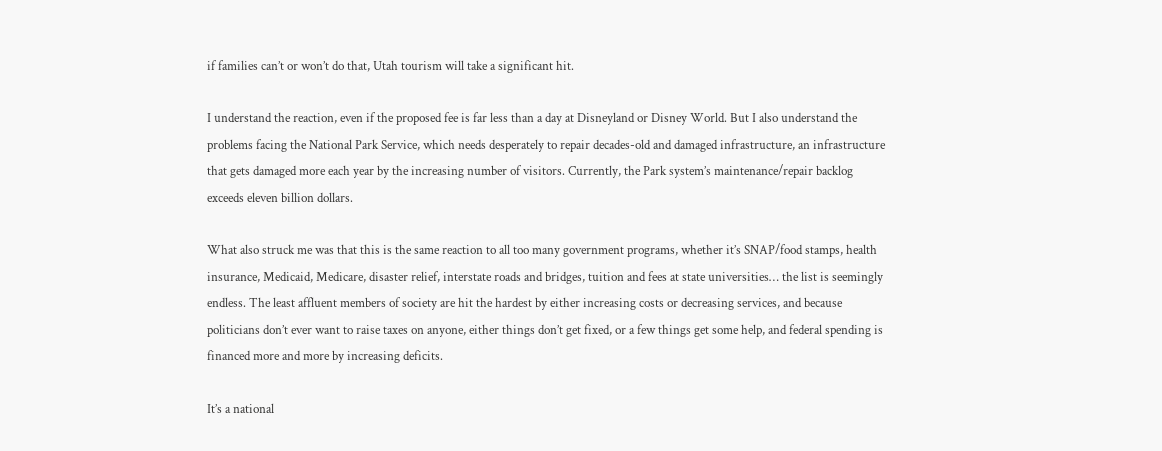if families can’t or won’t do that, Utah tourism will take a significant hit.

I understand the reaction, even if the proposed fee is far less than a day at Disneyland or Disney World. But I also understand the problems facing the National Park Service, which needs desperately to repair decades-old and damaged infrastructure, an infrastructure that gets damaged more each year by the increasing number of visitors. Currently, the Park system’s maintenance/repair backlog exceeds eleven billion dollars.

What also struck me was that this is the same reaction to all too many government programs, whether it’s SNAP/food stamps, health insurance, Medicaid, Medicare, disaster relief, interstate roads and bridges, tuition and fees at state universities… the list is seemingly endless. The least affluent members of society are hit the hardest by either increasing costs or decreasing services, and because politicians don’t ever want to raise taxes on anyone, either things don’t get fixed, or a few things get some help, and federal spending is financed more and more by increasing deficits.

It’s a national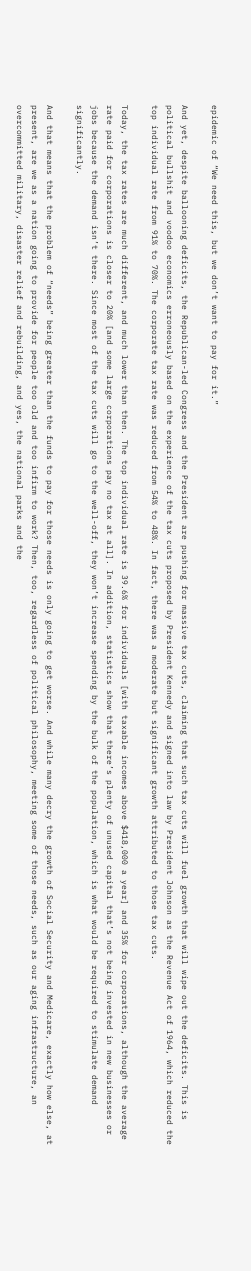epidemic of “We need this, but we don’t want to pay for it.”

And yet, despite ballooning deficits, the Republican-led Congress and the President are pushing for massive tax cuts, claiming that such tax cuts will fuel growth that will wipe out the deficits. This is political bullshit and voodoo economics erroneously based on the experience of the tax cuts proposed by President Kennedy and signed into law by President Johnson as the Revenue Act of 1964, which reduced the top individual rate from 91% to 70%. The corporate tax rate was reduced from 54% to 48%. In fact, there was a moderate but significant growth attributed to those tax cuts.

Today, the tax rates are much different, and much lower than then. The top individual rate is 39.6% for individuals [with taxable incomes above $418,000 a year] and 35% for corporations, although the average rate paid for corporations is closer to 20% [and some large corporations pay no tax at all]. In addition, statistics show that there’s plenty of unused capital that’s not being invested in new businesses or jobs because the demand isn’t there. Since most of the tax cuts will go to the well-off, they won’t increase spending by the bulk of the population, which is what would be required to stimulate demand significantly.

And that means that the problem of “needs” being greater than the funds to pay for those needs is only going to get worse. And while many decry the growth of Social Security and Medicare, exactly how else, at present, are we as a nation going to provide for people too old and too infirm to work? Then, too, regardless of political philosophy, meeting some of those needs, such as our aging infrastructure, an overcommitted military, disaster relief and rebuilding, and yes, the national parks and the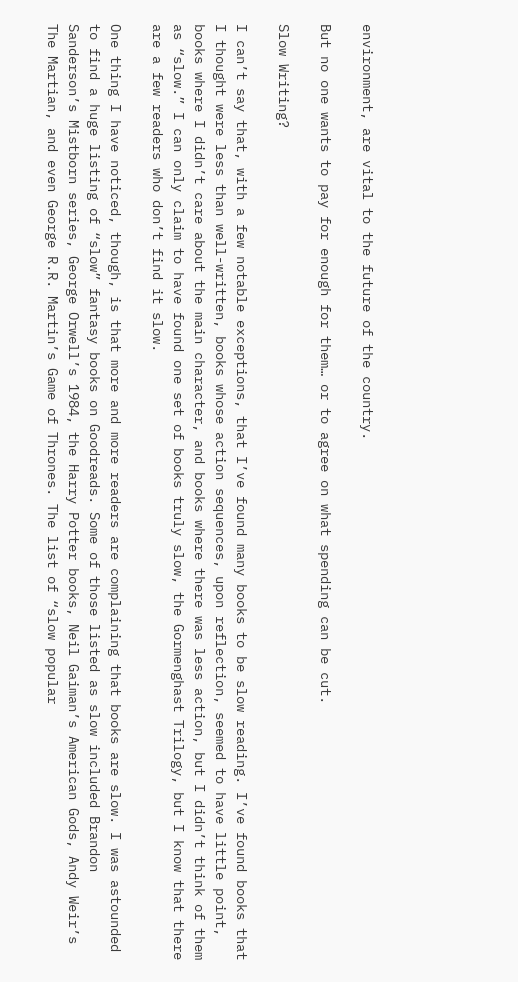environment, are vital to the future of the country.

But no one wants to pay for enough for them… or to agree on what spending can be cut.

Slow Writing?

I can’t say that, with a few notable exceptions, that I’ve found many books to be slow reading. I’ve found books that I thought were less than well-written, books whose action sequences, upon reflection, seemed to have little point, books where I didn’t care about the main character, and books where there was less action, but I didn’t think of them as “slow.” I can only claim to have found one set of books truly slow, the Gormenghast Trilogy, but I know that there are a few readers who don’t find it slow.

One thing I have noticed, though, is that more and more readers are complaining that books are slow. I was astounded to find a huge listing of “slow” fantasy books on Goodreads. Some of those listed as slow included Brandon Sanderson’s Mistborn series, George Orwell’s 1984, the Harry Potter books, Neil Gaiman’s American Gods, Andy Weir’s The Martian, and even George R.R. Martin’s Game of Thrones. The list of “slow popular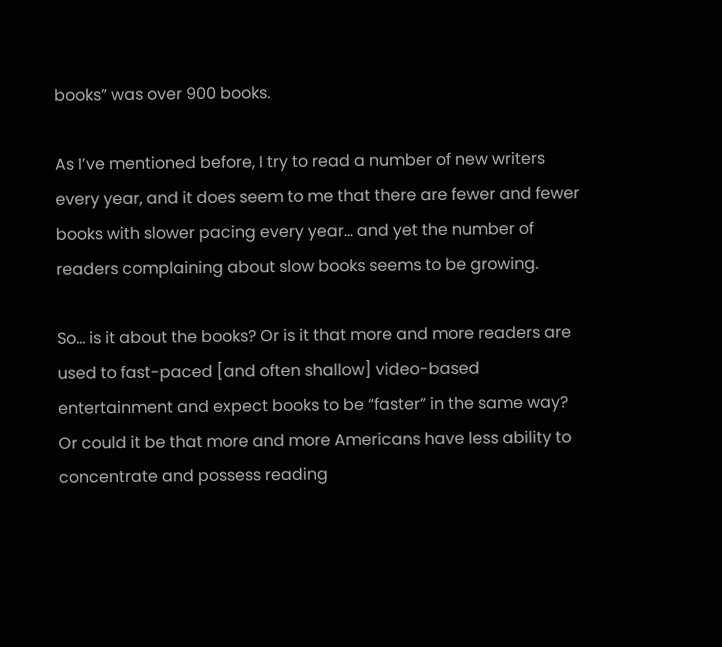books” was over 900 books.

As I’ve mentioned before, I try to read a number of new writers every year, and it does seem to me that there are fewer and fewer books with slower pacing every year… and yet the number of readers complaining about slow books seems to be growing.

So… is it about the books? Or is it that more and more readers are used to fast-paced [and often shallow] video-based entertainment and expect books to be “faster” in the same way? Or could it be that more and more Americans have less ability to concentrate and possess reading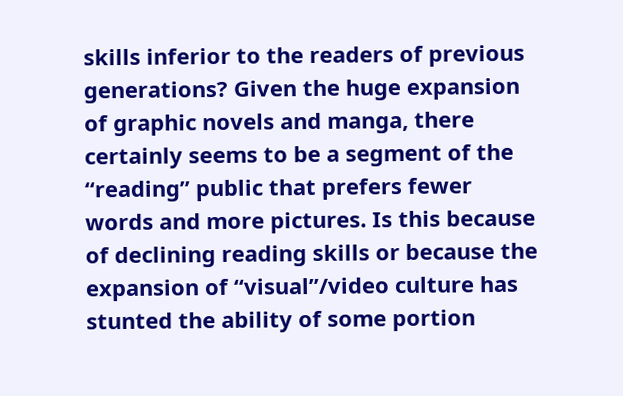skills inferior to the readers of previous generations? Given the huge expansion of graphic novels and manga, there certainly seems to be a segment of the “reading” public that prefers fewer words and more pictures. Is this because of declining reading skills or because the expansion of “visual”/video culture has stunted the ability of some portion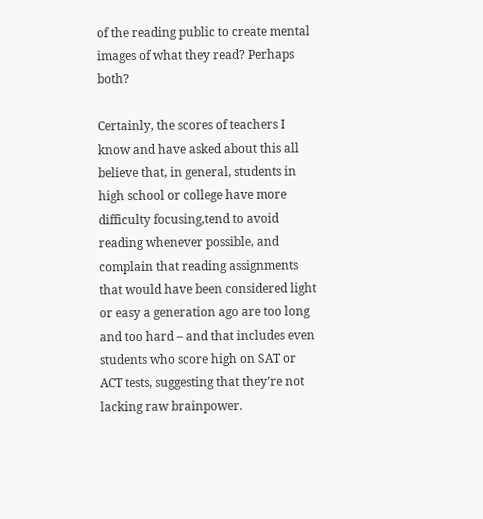of the reading public to create mental images of what they read? Perhaps both?

Certainly, the scores of teachers I know and have asked about this all believe that, in general, students in high school or college have more difficulty focusing,tend to avoid reading whenever possible, and complain that reading assignments that would have been considered light or easy a generation ago are too long and too hard – and that includes even students who score high on SAT or ACT tests, suggesting that they’re not lacking raw brainpower.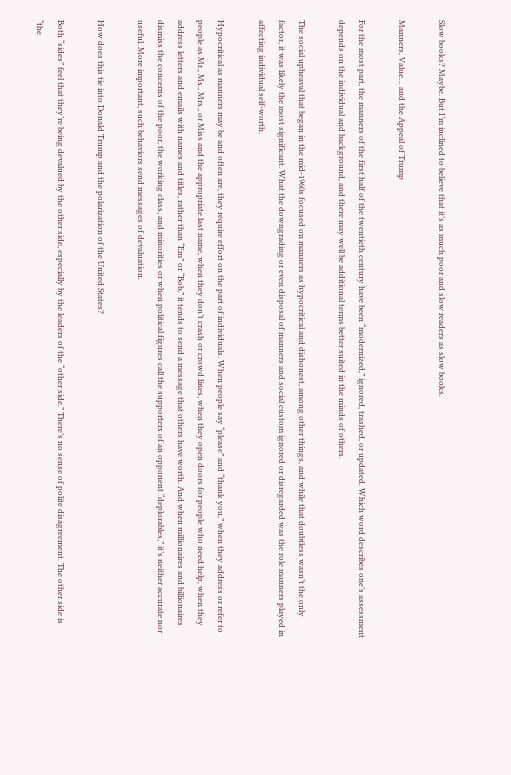Slow books? Maybe. But I’m inclined to believe that it’s as much poor and slow readers as slow books.

Manners, Value… and the Appeal of Trump

For the most part, the manners of the first half of the twentieth century have been “modernized,” ignored, trashed, or updated. Which word describes one’s assessment depends on the individual and background, and there may well be additional terms better suited in the minds of others.

The social upheaval that began in the mid-1960s focused on manners as hypocritical and dishonest, among other things, and while that doubtless wasn’t the only factor, it was likely the most significant. What the downgrading or even disposal of manners and social custom ignored or disregarded was the role manners played in affecting individual self-worth.

Hypocritical as manners may be and often are, they require effort on the part of individuals. When people say “please” and “thank you,” when they address or refer to people as Mr., Ms., Mrs., or Miss and the appropriate last name, when they don’t crash or crowd lines, when they open doors for people who need help, when they address letters and emails with names and titles, rather than “Em” or “Bob,” it tends to send a message that others have worth. And when millionaires and billionaires dismiss the concerns of the poor, the working class, and minorities or when political figures call the supporters of an opponent “deplorables,” it’s neither accurate nor useful. More important, such behaviors send messages of devaluation.

How does this tie into Donald Trump and the polarization of the United States?

Both “sides” feel that they’re being devalued by the other side, especially by the leaders of the “other side.” There’s no sense of polite disagreement. The other side is “the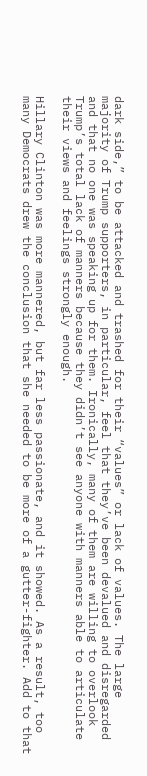dark side,” to be attacked and trashed for their “values” or lack of values. The large majority of Trump supporters, in particular, feel that they’ve been devalued and disregarded and that no one was speaking up for them. Ironically, many of them are willing to overlook Trump’s total lack of manners because they didn’t see anyone with manners able to articulate their views and feelings strongly enough.

Hillary Clinton was more mannered, but far less passionate, and it showed. As a result, too many Democrats drew the conclusion that she needed to be more of a gutter-fighter. Add to that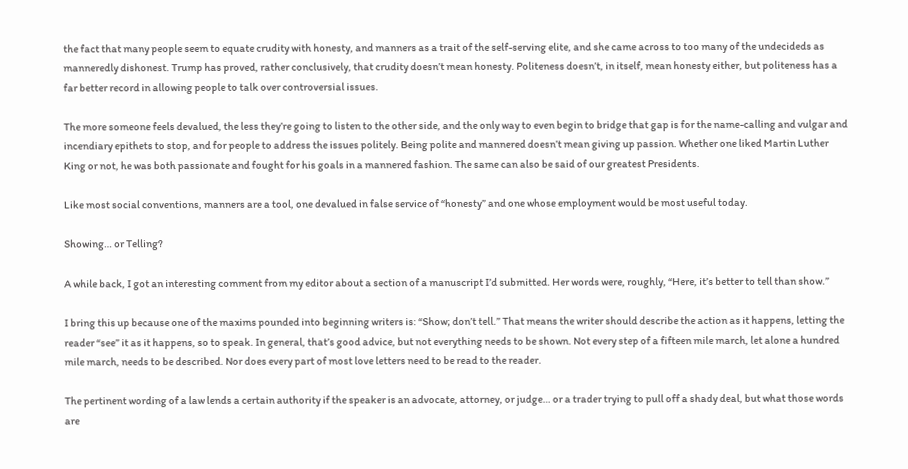the fact that many people seem to equate crudity with honesty, and manners as a trait of the self-serving elite, and she came across to too many of the undecideds as manneredly dishonest. Trump has proved, rather conclusively, that crudity doesn’t mean honesty. Politeness doesn’t, in itself, mean honesty either, but politeness has a far better record in allowing people to talk over controversial issues.

The more someone feels devalued, the less they’re going to listen to the other side, and the only way to even begin to bridge that gap is for the name-calling and vulgar and incendiary epithets to stop, and for people to address the issues politely. Being polite and mannered doesn’t mean giving up passion. Whether one liked Martin Luther King or not, he was both passionate and fought for his goals in a mannered fashion. The same can also be said of our greatest Presidents.

Like most social conventions, manners are a tool, one devalued in false service of “honesty” and one whose employment would be most useful today.

Showing… or Telling?

A while back, I got an interesting comment from my editor about a section of a manuscript I’d submitted. Her words were, roughly, “Here, it’s better to tell than show.”

I bring this up because one of the maxims pounded into beginning writers is: “Show; don’t tell.” That means the writer should describe the action as it happens, letting the reader “see” it as it happens, so to speak. In general, that’s good advice, but not everything needs to be shown. Not every step of a fifteen mile march, let alone a hundred mile march, needs to be described. Nor does every part of most love letters need to be read to the reader.

The pertinent wording of a law lends a certain authority if the speaker is an advocate, attorney, or judge… or a trader trying to pull off a shady deal, but what those words are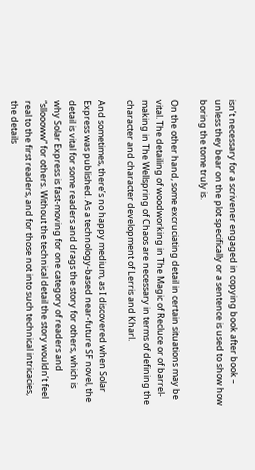isn’t necessary for a scrivener engaged in copying book after book – unless they bear on the plot specifically or a sentence is used to show how boring the tome truly is.

On the other hand, some excruciating detail in certain situations may be vital. The detailing of woodworking in The Magic of Recluce or of barrel-making in The Wellspring of Chaos are necessary in terms of defining the character and character development of Lerris and Kharl.

And sometimes, there’s no happy medium, as I discovered when Solar Express was published. As a technology-based near-future SF novel, the detail is vital for some readers and drags the story for others, which is why Solar Express is fast-moving for one category of readers and “slloooww” for others. Without the technical detail the story wouldn’t feel real to the first readers, and for those not into such technical intricacies, the details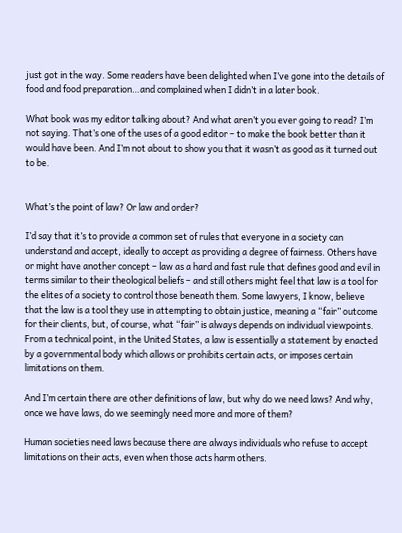just got in the way. Some readers have been delighted when I’ve gone into the details of food and food preparation…and complained when I didn’t in a later book.

What book was my editor talking about? And what aren’t you ever going to read? I’m not saying. That’s one of the uses of a good editor – to make the book better than it would have been. And I’m not about to show you that it wasn’t as good as it turned out to be.


What’s the point of law? Or law and order?

I’d say that it’s to provide a common set of rules that everyone in a society can understand and accept, ideally to accept as providing a degree of fairness. Others have or might have another concept – law as a hard and fast rule that defines good and evil in terms similar to their theological beliefs – and still others might feel that law is a tool for the elites of a society to control those beneath them. Some lawyers, I know, believe that the law is a tool they use in attempting to obtain justice, meaning a “fair” outcome for their clients, but, of course, what “fair” is always depends on individual viewpoints. From a technical point, in the United States, a law is essentially a statement by enacted by a governmental body which allows or prohibits certain acts, or imposes certain limitations on them.

And I’m certain there are other definitions of law, but why do we need laws? And why, once we have laws, do we seemingly need more and more of them?

Human societies need laws because there are always individuals who refuse to accept limitations on their acts, even when those acts harm others.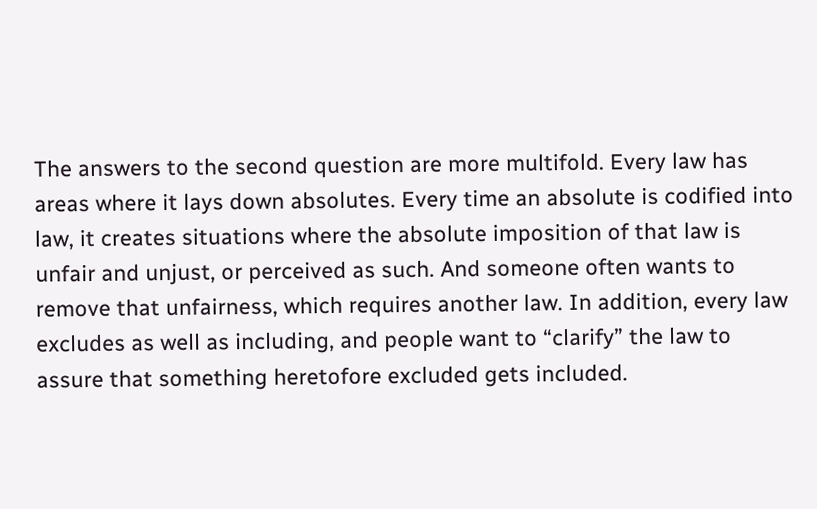The answers to the second question are more multifold. Every law has areas where it lays down absolutes. Every time an absolute is codified into law, it creates situations where the absolute imposition of that law is unfair and unjust, or perceived as such. And someone often wants to remove that unfairness, which requires another law. In addition, every law excludes as well as including, and people want to “clarify” the law to assure that something heretofore excluded gets included.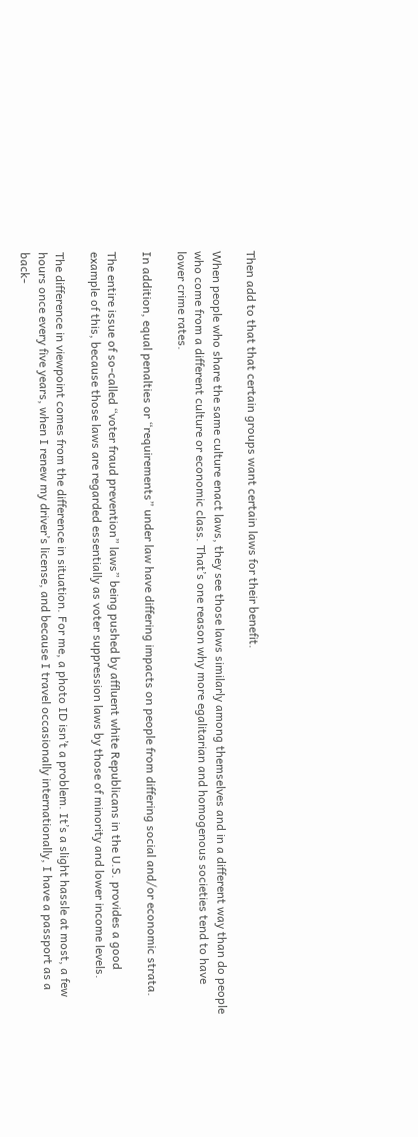Then add to that that certain groups want certain laws for their benefit.

When people who share the same culture enact laws, they see those laws similarly among themselves and in a different way than do people who come from a different culture or economic class. That’s one reason why more egalitarian and homogenous societies tend to have lower crime rates.

In addition, equal penalties or “requirements” under law have differing impacts on people from differing social and/or economic strata.

The entire issue of so-called “voter fraud prevention” laws” being pushed by affluent white Republicans in the U.S. provides a good example of this, because those laws are regarded essentially as voter suppression laws by those of minority and lower income levels.

The difference in viewpoint comes from the difference in situation. For me, a photo ID isn’t a problem. It’s a slight hassle at most, a few hours once every five years, when I renew my driver’s license, and because I travel occasionally internationally, I have a passport as a back-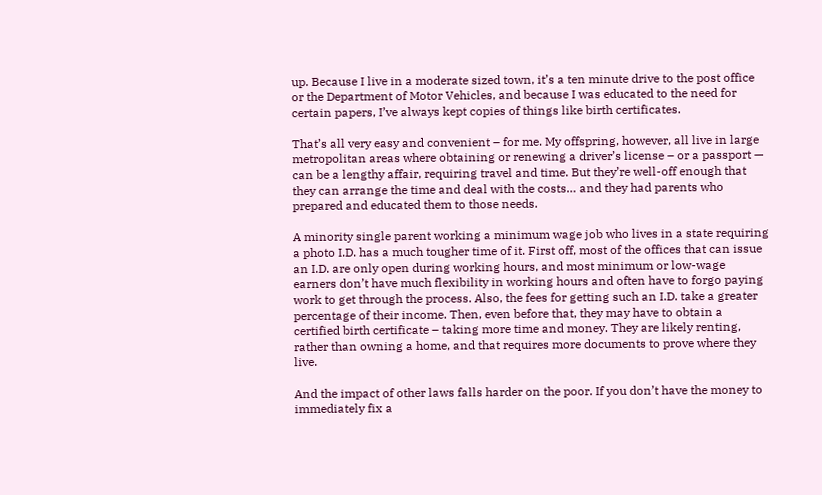up. Because I live in a moderate sized town, it’s a ten minute drive to the post office or the Department of Motor Vehicles, and because I was educated to the need for certain papers, I’ve always kept copies of things like birth certificates.

That’s all very easy and convenient – for me. My offspring, however, all live in large metropolitan areas where obtaining or renewing a driver’s license – or a passport — can be a lengthy affair, requiring travel and time. But they’re well-off enough that they can arrange the time and deal with the costs… and they had parents who prepared and educated them to those needs.

A minority single parent working a minimum wage job who lives in a state requiring a photo I.D. has a much tougher time of it. First off, most of the offices that can issue an I.D. are only open during working hours, and most minimum or low-wage earners don’t have much flexibility in working hours and often have to forgo paying work to get through the process. Also, the fees for getting such an I.D. take a greater percentage of their income. Then, even before that, they may have to obtain a certified birth certificate – taking more time and money. They are likely renting, rather than owning a home, and that requires more documents to prove where they live.

And the impact of other laws falls harder on the poor. If you don’t have the money to immediately fix a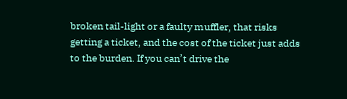broken tail-light or a faulty muffler, that risks getting a ticket, and the cost of the ticket just adds to the burden. If you can’t drive the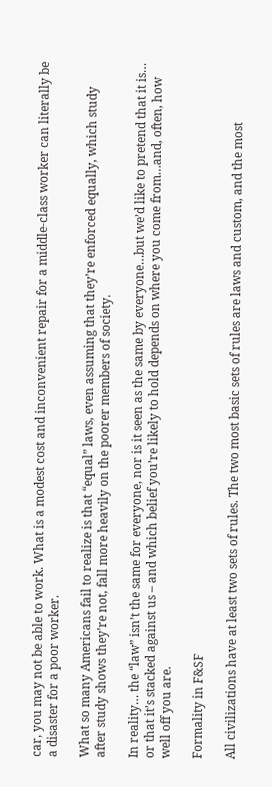car, you may not be able to work. What is a modest cost and inconvenient repair for a middle-class worker can literally be a disaster for a poor worker.

What so many Americans fail to realize is that “equal” laws, even assuming that they’re enforced equally, which study after study shows they’re not, fall more heavily on the poorer members of society.

In reality… the “law” isn’t the same for everyone, nor is it seen as the same by everyone…but we’d like to pretend that it is… or that it’s stacked against us – and which belief you’re likely to hold depends on where you come from…and, often, how well off you are.

Formality in F&SF

All civilizations have at least two sets of rules. The two most basic sets of rules are laws and custom, and the most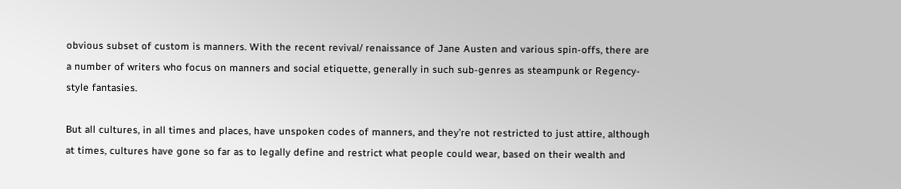obvious subset of custom is manners. With the recent revival/ renaissance of Jane Austen and various spin-offs, there are a number of writers who focus on manners and social etiquette, generally in such sub-genres as steampunk or Regency-style fantasies.

But all cultures, in all times and places, have unspoken codes of manners, and they’re not restricted to just attire, although at times, cultures have gone so far as to legally define and restrict what people could wear, based on their wealth and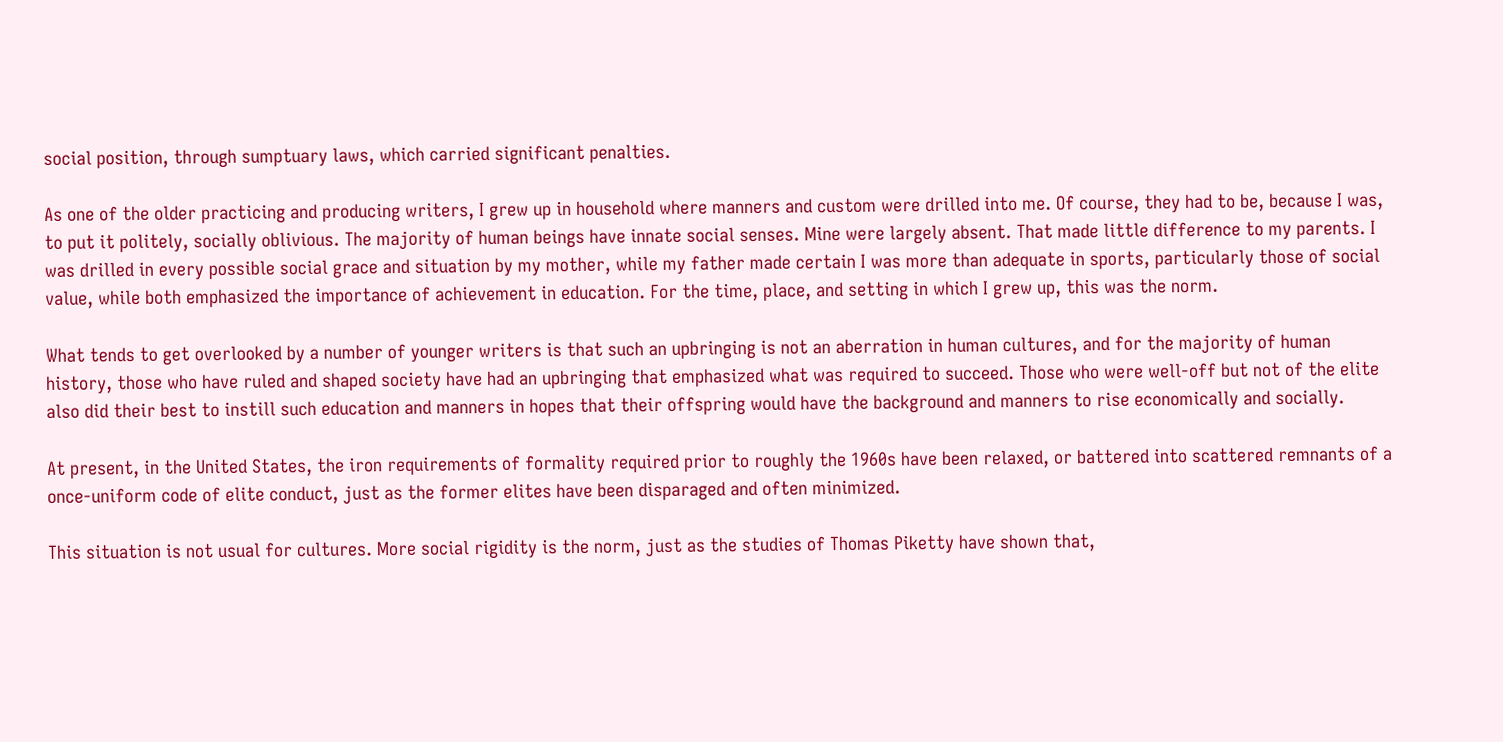social position, through sumptuary laws, which carried significant penalties.

As one of the older practicing and producing writers, I grew up in household where manners and custom were drilled into me. Of course, they had to be, because I was, to put it politely, socially oblivious. The majority of human beings have innate social senses. Mine were largely absent. That made little difference to my parents. I was drilled in every possible social grace and situation by my mother, while my father made certain I was more than adequate in sports, particularly those of social value, while both emphasized the importance of achievement in education. For the time, place, and setting in which I grew up, this was the norm.

What tends to get overlooked by a number of younger writers is that such an upbringing is not an aberration in human cultures, and for the majority of human history, those who have ruled and shaped society have had an upbringing that emphasized what was required to succeed. Those who were well-off but not of the elite also did their best to instill such education and manners in hopes that their offspring would have the background and manners to rise economically and socially.

At present, in the United States, the iron requirements of formality required prior to roughly the 1960s have been relaxed, or battered into scattered remnants of a once-uniform code of elite conduct, just as the former elites have been disparaged and often minimized.

This situation is not usual for cultures. More social rigidity is the norm, just as the studies of Thomas Piketty have shown that,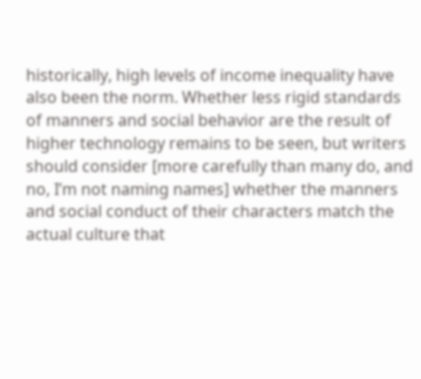historically, high levels of income inequality have also been the norm. Whether less rigid standards of manners and social behavior are the result of higher technology remains to be seen, but writers should consider [more carefully than many do, and no, I’m not naming names] whether the manners and social conduct of their characters match the actual culture that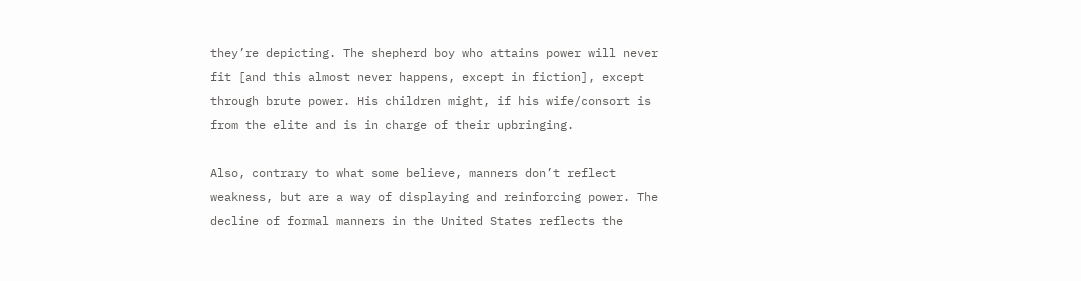they’re depicting. The shepherd boy who attains power will never fit [and this almost never happens, except in fiction], except through brute power. His children might, if his wife/consort is from the elite and is in charge of their upbringing.

Also, contrary to what some believe, manners don’t reflect weakness, but are a way of displaying and reinforcing power. The decline of formal manners in the United States reflects the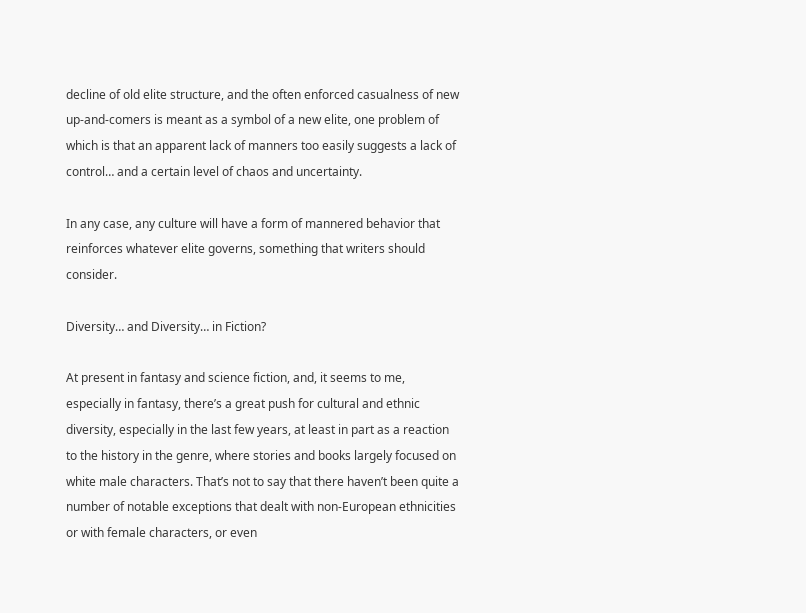decline of old elite structure, and the often enforced casualness of new up-and-comers is meant as a symbol of a new elite, one problem of which is that an apparent lack of manners too easily suggests a lack of control… and a certain level of chaos and uncertainty.

In any case, any culture will have a form of mannered behavior that reinforces whatever elite governs, something that writers should consider.

Diversity… and Diversity… in Fiction?

At present in fantasy and science fiction, and, it seems to me, especially in fantasy, there’s a great push for cultural and ethnic diversity, especially in the last few years, at least in part as a reaction to the history in the genre, where stories and books largely focused on white male characters. That’s not to say that there haven’t been quite a number of notable exceptions that dealt with non-European ethnicities or with female characters, or even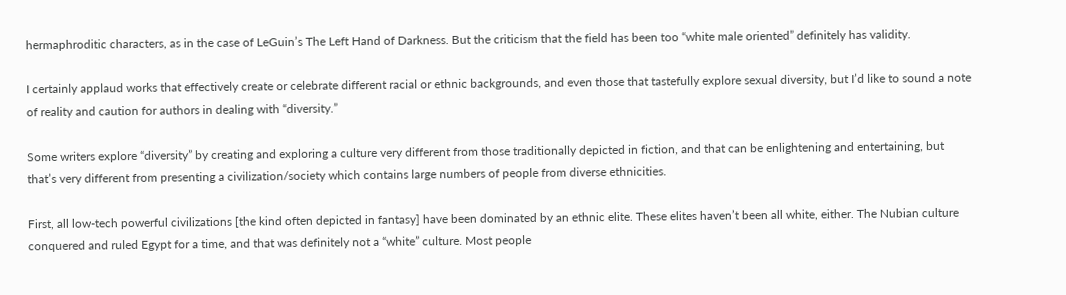hermaphroditic characters, as in the case of LeGuin’s The Left Hand of Darkness. But the criticism that the field has been too “white male oriented” definitely has validity.

I certainly applaud works that effectively create or celebrate different racial or ethnic backgrounds, and even those that tastefully explore sexual diversity, but I’d like to sound a note of reality and caution for authors in dealing with “diversity.”

Some writers explore “diversity” by creating and exploring a culture very different from those traditionally depicted in fiction, and that can be enlightening and entertaining, but that’s very different from presenting a civilization/society which contains large numbers of people from diverse ethnicities.

First, all low-tech powerful civilizations [the kind often depicted in fantasy] have been dominated by an ethnic elite. These elites haven’t been all white, either. The Nubian culture conquered and ruled Egypt for a time, and that was definitely not a “white” culture. Most people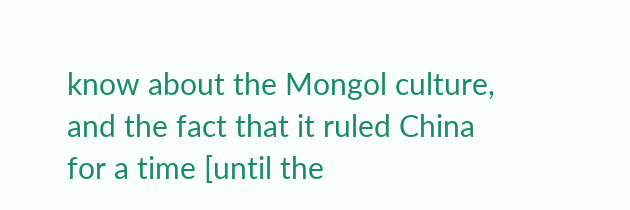know about the Mongol culture, and the fact that it ruled China for a time [until the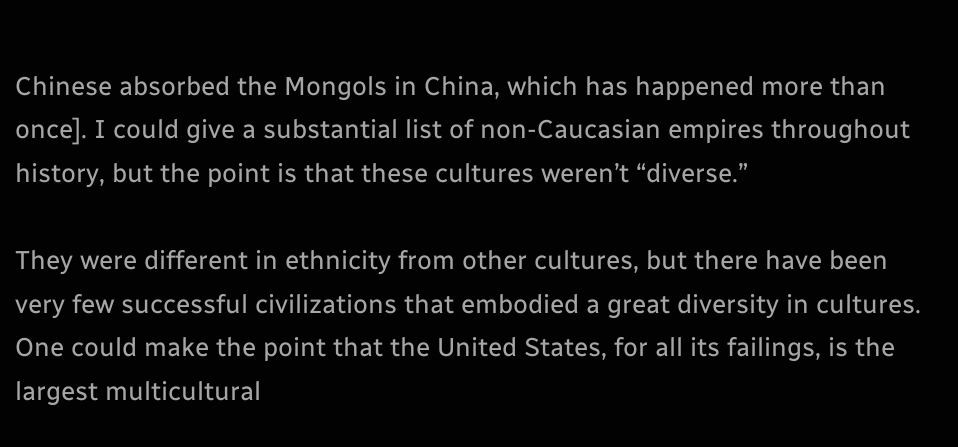Chinese absorbed the Mongols in China, which has happened more than once]. I could give a substantial list of non-Caucasian empires throughout history, but the point is that these cultures weren’t “diverse.”

They were different in ethnicity from other cultures, but there have been very few successful civilizations that embodied a great diversity in cultures. One could make the point that the United States, for all its failings, is the largest multicultural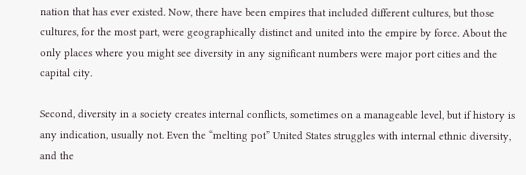nation that has ever existed. Now, there have been empires that included different cultures, but those cultures, for the most part, were geographically distinct and united into the empire by force. About the only places where you might see diversity in any significant numbers were major port cities and the capital city.

Second, diversity in a society creates internal conflicts, sometimes on a manageable level, but if history is any indication, usually not. Even the “melting pot” United States struggles with internal ethnic diversity, and the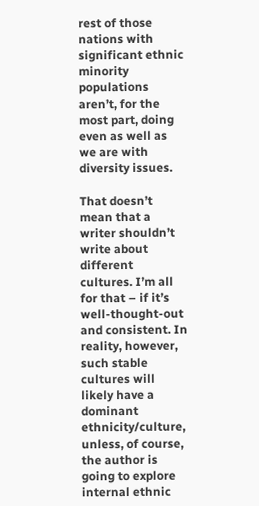rest of those nations with significant ethnic minority populations aren’t, for the most part, doing even as well as we are with diversity issues.

That doesn’t mean that a writer shouldn’t write about different cultures. I’m all for that – if it’s well-thought-out and consistent. In reality, however, such stable cultures will likely have a dominant ethnicity/culture, unless, of course, the author is going to explore internal ethnic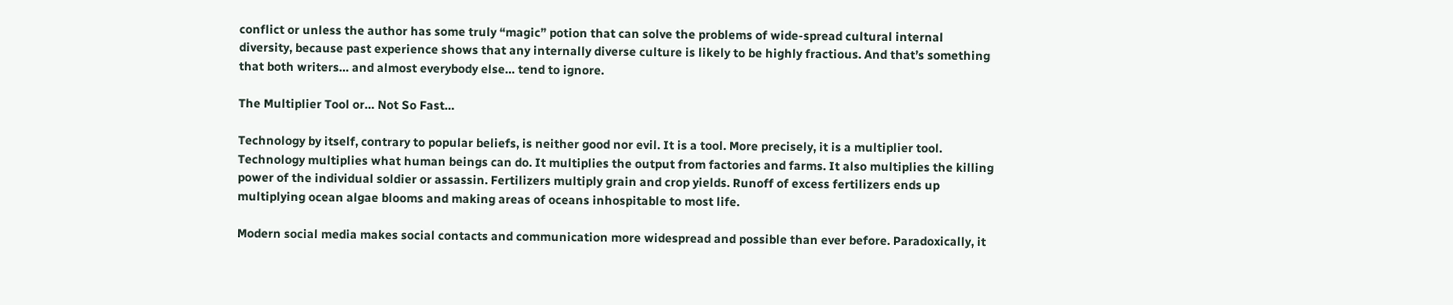conflict or unless the author has some truly “magic” potion that can solve the problems of wide-spread cultural internal diversity, because past experience shows that any internally diverse culture is likely to be highly fractious. And that’s something that both writers… and almost everybody else… tend to ignore.

The Multiplier Tool or… Not So Fast…

Technology by itself, contrary to popular beliefs, is neither good nor evil. It is a tool. More precisely, it is a multiplier tool. Technology multiplies what human beings can do. It multiplies the output from factories and farms. It also multiplies the killing power of the individual soldier or assassin. Fertilizers multiply grain and crop yields. Runoff of excess fertilizers ends up multiplying ocean algae blooms and making areas of oceans inhospitable to most life.

Modern social media makes social contacts and communication more widespread and possible than ever before. Paradoxically, it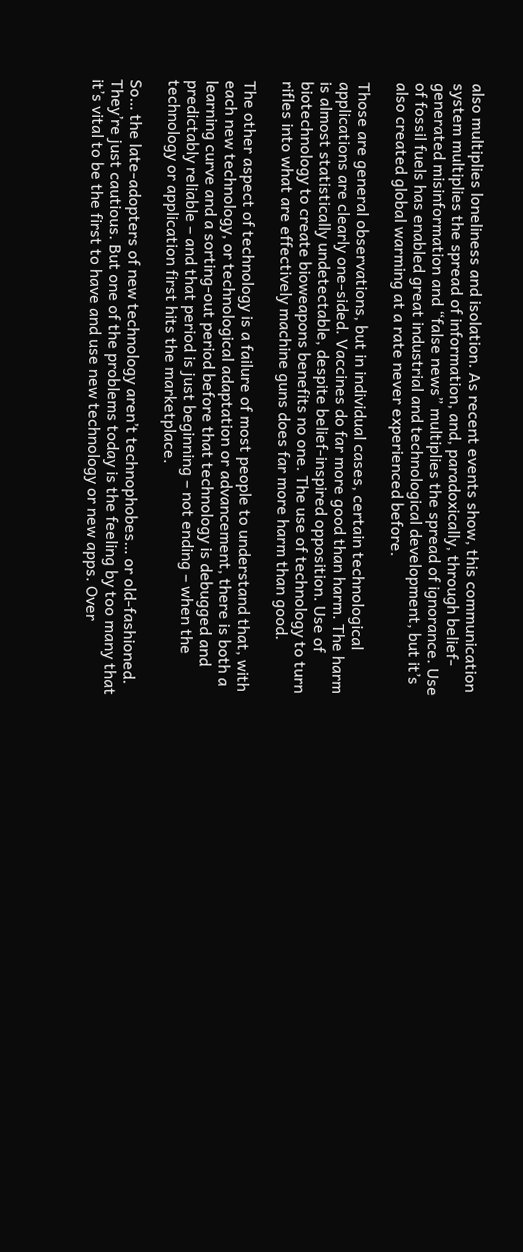also multiplies loneliness and isolation. As recent events show, this communication system multiplies the spread of information, and, paradoxically, through belief-generated misinformation and “false news” multiplies the spread of ignorance. Use of fossil fuels has enabled great industrial and technological development, but it’s also created global warming at a rate never experienced before.

Those are general observations, but in individual cases, certain technological applications are clearly one-sided. Vaccines do far more good than harm. The harm is almost statistically undetectable, despite belief-inspired opposition. Use of biotechnology to create bioweapons benefits no one. The use of technology to turn rifles into what are effectively machine guns does far more harm than good.

The other aspect of technology is a failure of most people to understand that, with each new technology, or technological adaptation or advancement, there is both a learning curve and a sorting-out period before that technology is debugged and predictably reliable – and that period is just beginning – not ending – when the technology or application first hits the marketplace.

So… the late-adopters of new technology aren’t technophobes… or old-fashioned. They’re just cautious. But one of the problems today is the feeling by too many that it’s vital to be the first to have and use new technology or new apps. Over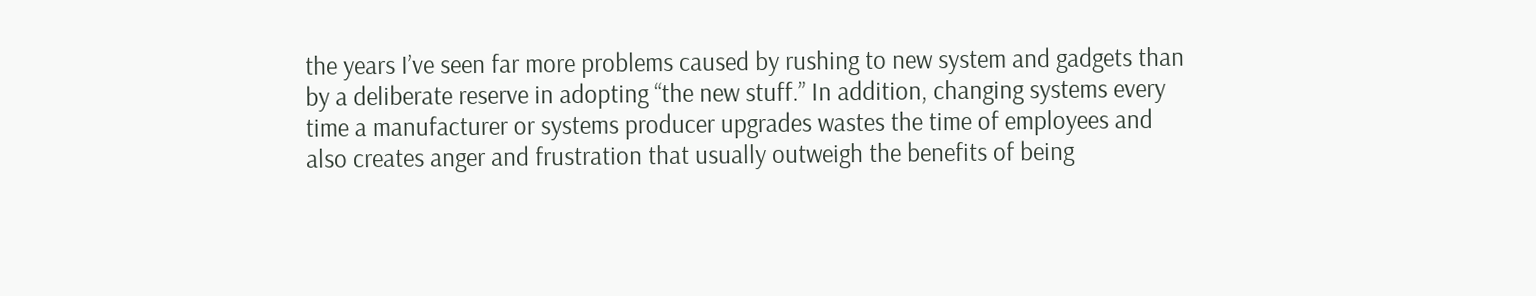the years I’ve seen far more problems caused by rushing to new system and gadgets than by a deliberate reserve in adopting “the new stuff.” In addition, changing systems every time a manufacturer or systems producer upgrades wastes the time of employees and also creates anger and frustration that usually outweigh the benefits of being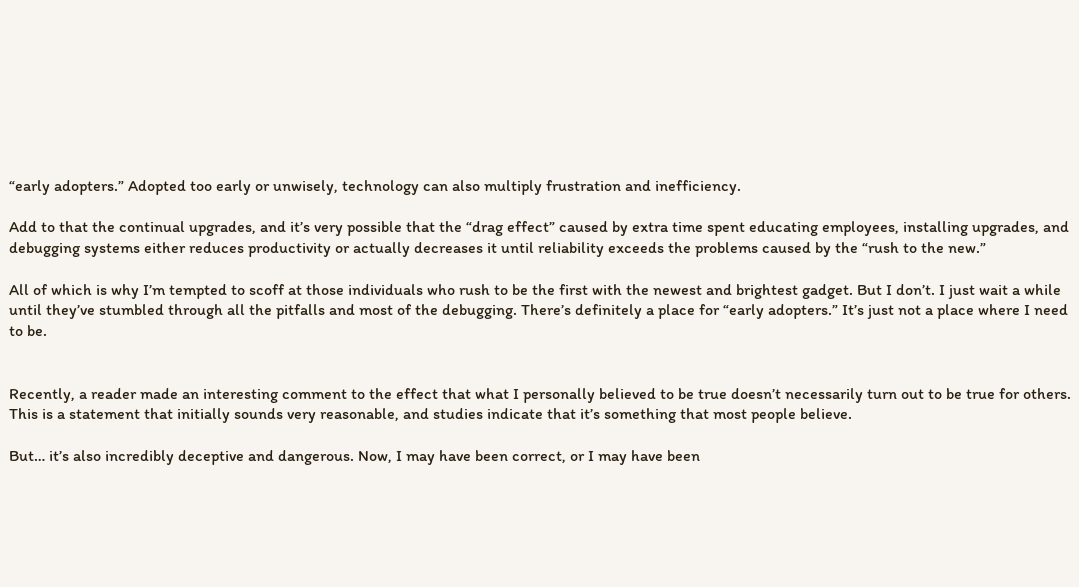“early adopters.” Adopted too early or unwisely, technology can also multiply frustration and inefficiency.

Add to that the continual upgrades, and it’s very possible that the “drag effect” caused by extra time spent educating employees, installing upgrades, and debugging systems either reduces productivity or actually decreases it until reliability exceeds the problems caused by the “rush to the new.”

All of which is why I’m tempted to scoff at those individuals who rush to be the first with the newest and brightest gadget. But I don’t. I just wait a while until they’ve stumbled through all the pitfalls and most of the debugging. There’s definitely a place for “early adopters.” It’s just not a place where I need to be.


Recently, a reader made an interesting comment to the effect that what I personally believed to be true doesn’t necessarily turn out to be true for others. This is a statement that initially sounds very reasonable, and studies indicate that it’s something that most people believe.

But… it’s also incredibly deceptive and dangerous. Now, I may have been correct, or I may have been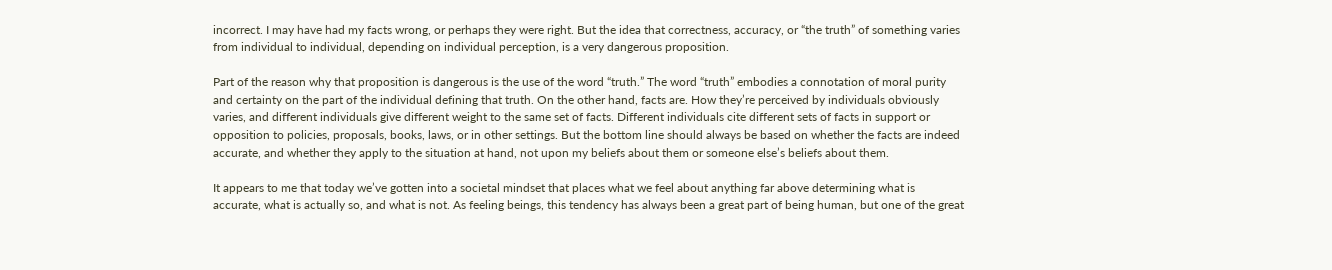incorrect. I may have had my facts wrong, or perhaps they were right. But the idea that correctness, accuracy, or “the truth” of something varies from individual to individual, depending on individual perception, is a very dangerous proposition.

Part of the reason why that proposition is dangerous is the use of the word “truth.” The word “truth” embodies a connotation of moral purity and certainty on the part of the individual defining that truth. On the other hand, facts are. How they’re perceived by individuals obviously varies, and different individuals give different weight to the same set of facts. Different individuals cite different sets of facts in support or opposition to policies, proposals, books, laws, or in other settings. But the bottom line should always be based on whether the facts are indeed accurate, and whether they apply to the situation at hand, not upon my beliefs about them or someone else’s beliefs about them.

It appears to me that today we’ve gotten into a societal mindset that places what we feel about anything far above determining what is accurate, what is actually so, and what is not. As feeling beings, this tendency has always been a great part of being human, but one of the great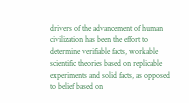drivers of the advancement of human civilization has been the effort to determine verifiable facts, workable scientific theories based on replicable experiments and solid facts, as opposed to belief based on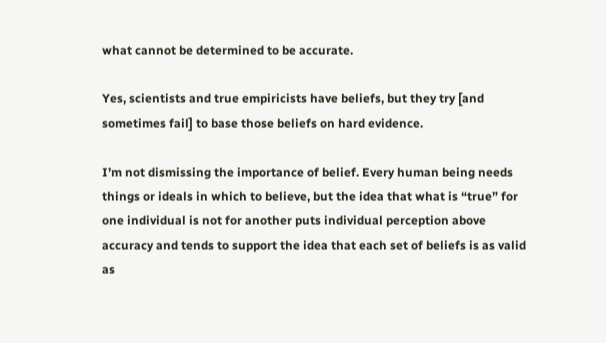what cannot be determined to be accurate.

Yes, scientists and true empiricists have beliefs, but they try [and sometimes fail] to base those beliefs on hard evidence.

I’m not dismissing the importance of belief. Every human being needs things or ideals in which to believe, but the idea that what is “true” for one individual is not for another puts individual perception above accuracy and tends to support the idea that each set of beliefs is as valid as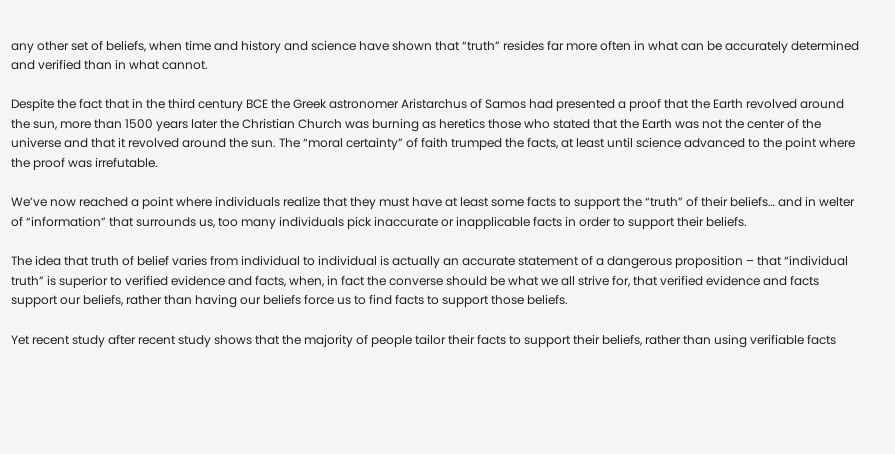any other set of beliefs, when time and history and science have shown that “truth” resides far more often in what can be accurately determined and verified than in what cannot.

Despite the fact that in the third century BCE the Greek astronomer Aristarchus of Samos had presented a proof that the Earth revolved around the sun, more than 1500 years later the Christian Church was burning as heretics those who stated that the Earth was not the center of the universe and that it revolved around the sun. The “moral certainty” of faith trumped the facts, at least until science advanced to the point where the proof was irrefutable.

We’ve now reached a point where individuals realize that they must have at least some facts to support the “truth” of their beliefs… and in welter of “information” that surrounds us, too many individuals pick inaccurate or inapplicable facts in order to support their beliefs.

The idea that truth of belief varies from individual to individual is actually an accurate statement of a dangerous proposition – that “individual truth” is superior to verified evidence and facts, when, in fact the converse should be what we all strive for, that verified evidence and facts support our beliefs, rather than having our beliefs force us to find facts to support those beliefs.

Yet recent study after recent study shows that the majority of people tailor their facts to support their beliefs, rather than using verifiable facts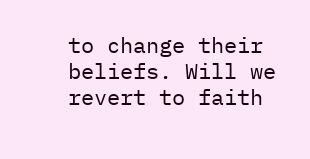to change their beliefs. Will we revert to faith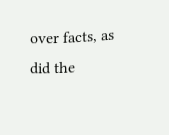over facts, as did the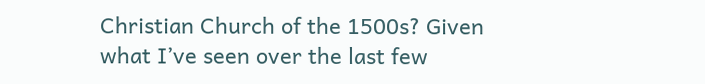Christian Church of the 1500s? Given what I’ve seen over the last few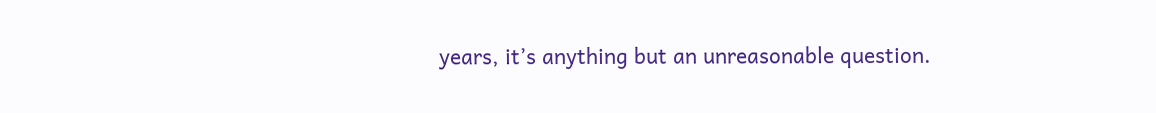years, it’s anything but an unreasonable question.